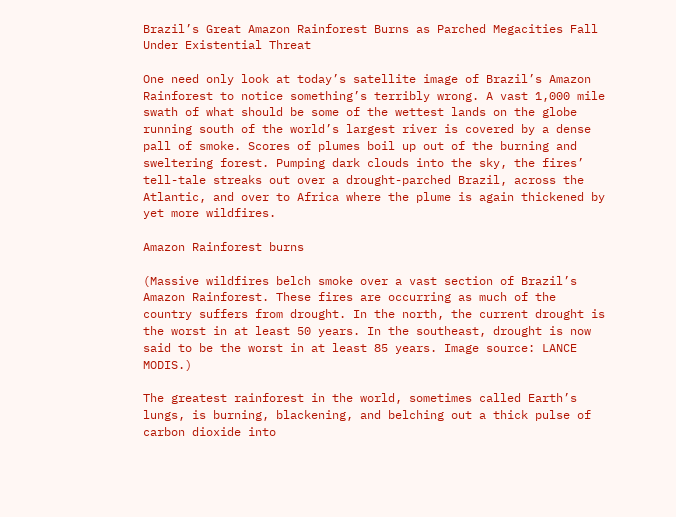Brazil’s Great Amazon Rainforest Burns as Parched Megacities Fall Under Existential Threat

One need only look at today’s satellite image of Brazil’s Amazon Rainforest to notice something’s terribly wrong. A vast 1,000 mile swath of what should be some of the wettest lands on the globe running south of the world’s largest river is covered by a dense pall of smoke. Scores of plumes boil up out of the burning and sweltering forest. Pumping dark clouds into the sky, the fires’ tell-tale streaks out over a drought-parched Brazil, across the Atlantic, and over to Africa where the plume is again thickened by yet more wildfires.

Amazon Rainforest burns

(Massive wildfires belch smoke over a vast section of Brazil’s Amazon Rainforest. These fires are occurring as much of the country suffers from drought. In the north, the current drought is the worst in at least 50 years. In the southeast, drought is now said to be the worst in at least 85 years. Image source: LANCE MODIS.)

The greatest rainforest in the world, sometimes called Earth’s lungs, is burning, blackening, and belching out a thick pulse of carbon dioxide into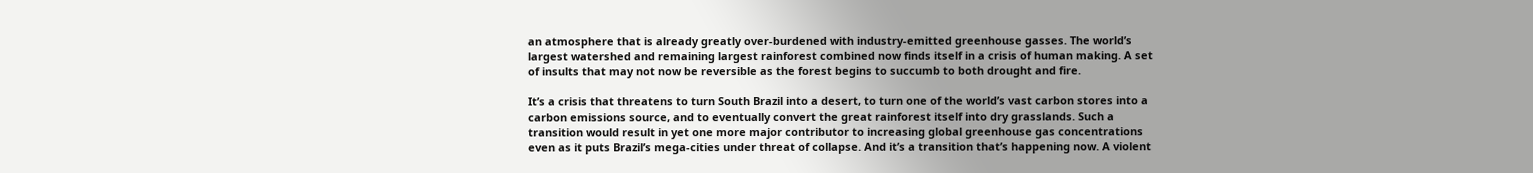an atmosphere that is already greatly over-burdened with industry-emitted greenhouse gasses. The world’s largest watershed and remaining largest rainforest combined now finds itself in a crisis of human making. A set of insults that may not now be reversible as the forest begins to succumb to both drought and fire.

It’s a crisis that threatens to turn South Brazil into a desert, to turn one of the world’s vast carbon stores into a carbon emissions source, and to eventually convert the great rainforest itself into dry grasslands. Such a transition would result in yet one more major contributor to increasing global greenhouse gas concentrations even as it puts Brazil’s mega-cities under threat of collapse. And it’s a transition that’s happening now. A violent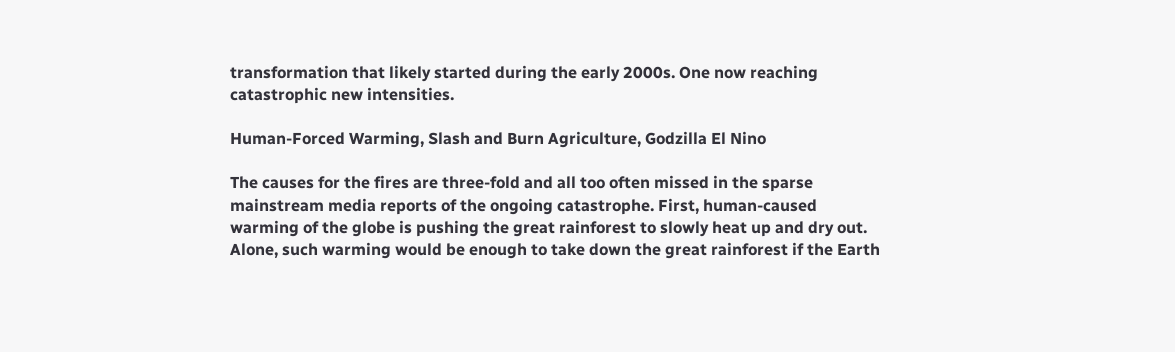transformation that likely started during the early 2000s. One now reaching catastrophic new intensities.

Human-Forced Warming, Slash and Burn Agriculture, Godzilla El Nino

The causes for the fires are three-fold and all too often missed in the sparse mainstream media reports of the ongoing catastrophe. First, human-caused warming of the globe is pushing the great rainforest to slowly heat up and dry out. Alone, such warming would be enough to take down the great rainforest if the Earth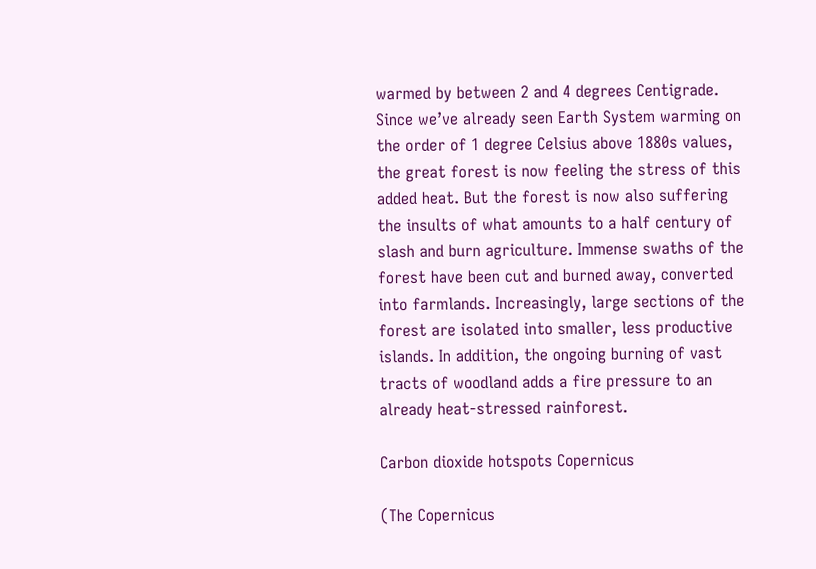warmed by between 2 and 4 degrees Centigrade. Since we’ve already seen Earth System warming on the order of 1 degree Celsius above 1880s values, the great forest is now feeling the stress of this added heat. But the forest is now also suffering the insults of what amounts to a half century of slash and burn agriculture. Immense swaths of the forest have been cut and burned away, converted into farmlands. Increasingly, large sections of the forest are isolated into smaller, less productive islands. In addition, the ongoing burning of vast tracts of woodland adds a fire pressure to an already heat-stressed rainforest.

Carbon dioxide hotspots Copernicus

(The Copernicus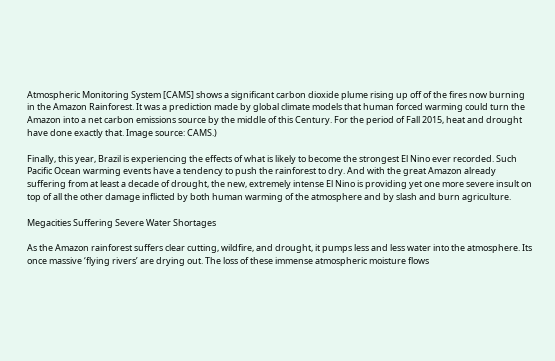Atmospheric Monitoring System [CAMS] shows a significant carbon dioxide plume rising up off of the fires now burning in the Amazon Rainforest. It was a prediction made by global climate models that human forced warming could turn the Amazon into a net carbon emissions source by the middle of this Century. For the period of Fall 2015, heat and drought have done exactly that. Image source: CAMS.)

Finally, this year, Brazil is experiencing the effects of what is likely to become the strongest El Nino ever recorded. Such Pacific Ocean warming events have a tendency to push the rainforest to dry. And with the great Amazon already suffering from at least a decade of drought, the new, extremely intense El Nino is providing yet one more severe insult on top of all the other damage inflicted by both human warming of the atmosphere and by slash and burn agriculture.

Megacities Suffering Severe Water Shortages

As the Amazon rainforest suffers clear cutting, wildfire, and drought, it pumps less and less water into the atmosphere. Its once massive ‘flying rivers’ are drying out. The loss of these immense atmospheric moisture flows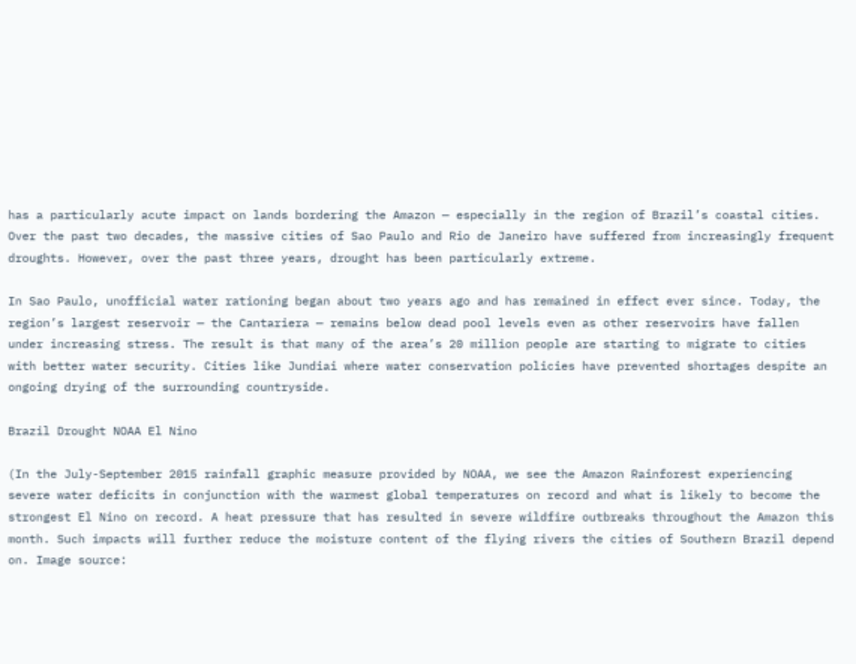has a particularly acute impact on lands bordering the Amazon — especially in the region of Brazil’s coastal cities. Over the past two decades, the massive cities of Sao Paulo and Rio de Janeiro have suffered from increasingly frequent droughts. However, over the past three years, drought has been particularly extreme.

In Sao Paulo, unofficial water rationing began about two years ago and has remained in effect ever since. Today, the region’s largest reservoir — the Cantariera — remains below dead pool levels even as other reservoirs have fallen under increasing stress. The result is that many of the area’s 20 million people are starting to migrate to cities with better water security. Cities like Jundiai where water conservation policies have prevented shortages despite an ongoing drying of the surrounding countryside.

Brazil Drought NOAA El Nino

(In the July-September 2015 rainfall graphic measure provided by NOAA, we see the Amazon Rainforest experiencing severe water deficits in conjunction with the warmest global temperatures on record and what is likely to become the strongest El Nino on record. A heat pressure that has resulted in severe wildfire outbreaks throughout the Amazon this month. Such impacts will further reduce the moisture content of the flying rivers the cities of Southern Brazil depend on. Image source: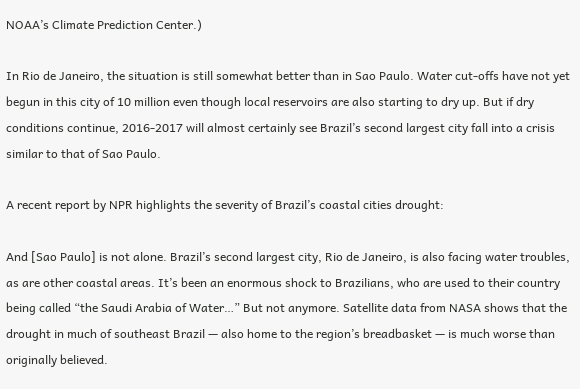NOAA’s Climate Prediction Center.)

In Rio de Janeiro, the situation is still somewhat better than in Sao Paulo. Water cut-offs have not yet begun in this city of 10 million even though local reservoirs are also starting to dry up. But if dry conditions continue, 2016-2017 will almost certainly see Brazil’s second largest city fall into a crisis similar to that of Sao Paulo.

A recent report by NPR highlights the severity of Brazil’s coastal cities drought:

And [Sao Paulo] is not alone. Brazil’s second largest city, Rio de Janeiro, is also facing water troubles, as are other coastal areas. It’s been an enormous shock to Brazilians, who are used to their country being called “the Saudi Arabia of Water…” But not anymore. Satellite data from NASA shows that the drought in much of southeast Brazil — also home to the region’s breadbasket — is much worse than originally believed.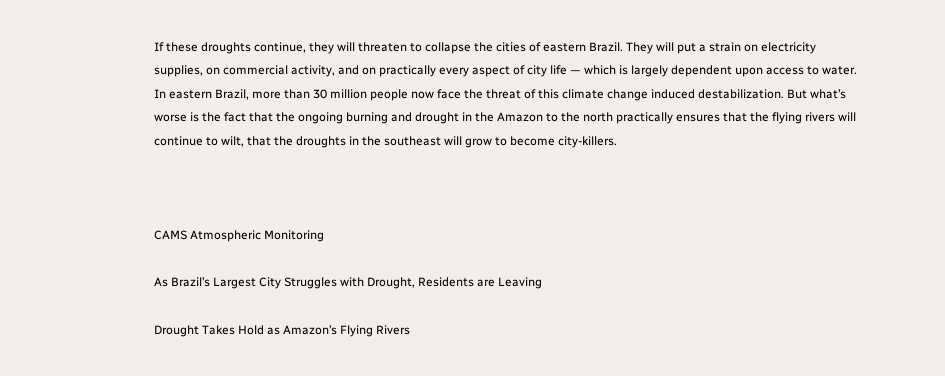If these droughts continue, they will threaten to collapse the cities of eastern Brazil. They will put a strain on electricity supplies, on commercial activity, and on practically every aspect of city life — which is largely dependent upon access to water. In eastern Brazil, more than 30 million people now face the threat of this climate change induced destabilization. But what’s worse is the fact that the ongoing burning and drought in the Amazon to the north practically ensures that the flying rivers will continue to wilt, that the droughts in the southeast will grow to become city-killers.



CAMS Atmospheric Monitoring

As Brazil’s Largest City Struggles with Drought, Residents are Leaving

Drought Takes Hold as Amazon’s Flying Rivers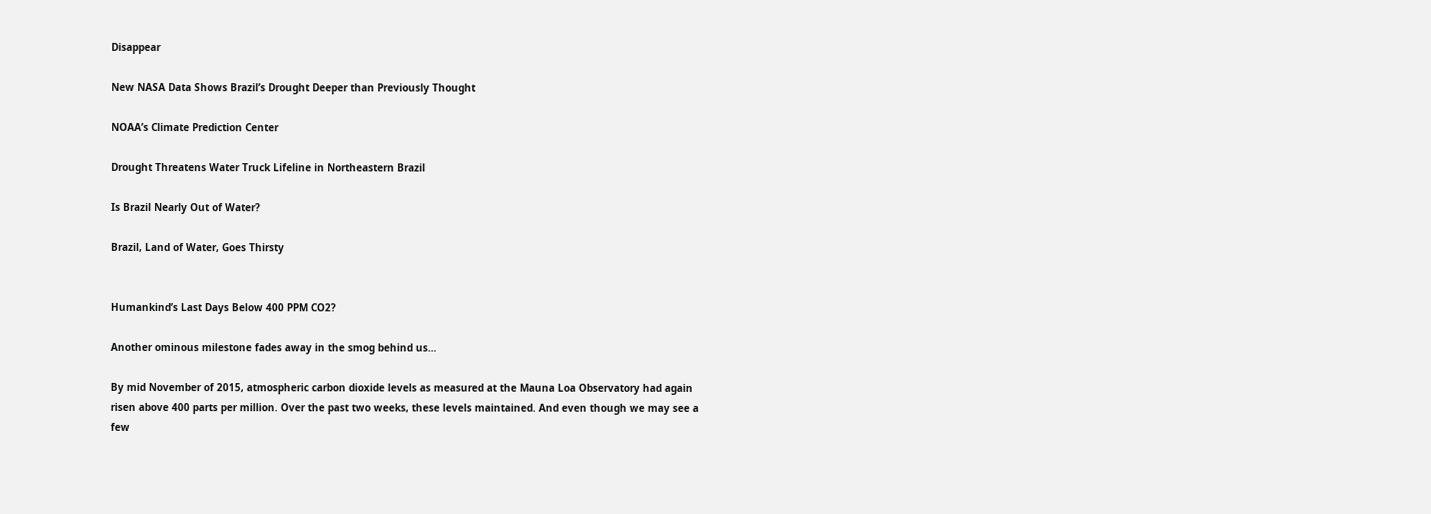Disappear

New NASA Data Shows Brazil’s Drought Deeper than Previously Thought

NOAA’s Climate Prediction Center

Drought Threatens Water Truck Lifeline in Northeastern Brazil

Is Brazil Nearly Out of Water?

Brazil, Land of Water, Goes Thirsty


Humankind’s Last Days Below 400 PPM CO2?

Another ominous milestone fades away in the smog behind us…

By mid November of 2015, atmospheric carbon dioxide levels as measured at the Mauna Loa Observatory had again risen above 400 parts per million. Over the past two weeks, these levels maintained. And even though we may see a few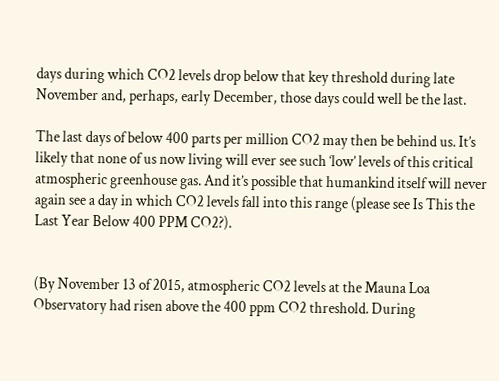days during which CO2 levels drop below that key threshold during late November and, perhaps, early December, those days could well be the last.

The last days of below 400 parts per million CO2 may then be behind us. It’s likely that none of us now living will ever see such ‘low’ levels of this critical atmospheric greenhouse gas. And it’s possible that humankind itself will never again see a day in which CO2 levels fall into this range (please see Is This the Last Year Below 400 PPM CO2?).


(By November 13 of 2015, atmospheric CO2 levels at the Mauna Loa Observatory had risen above the 400 ppm CO2 threshold. During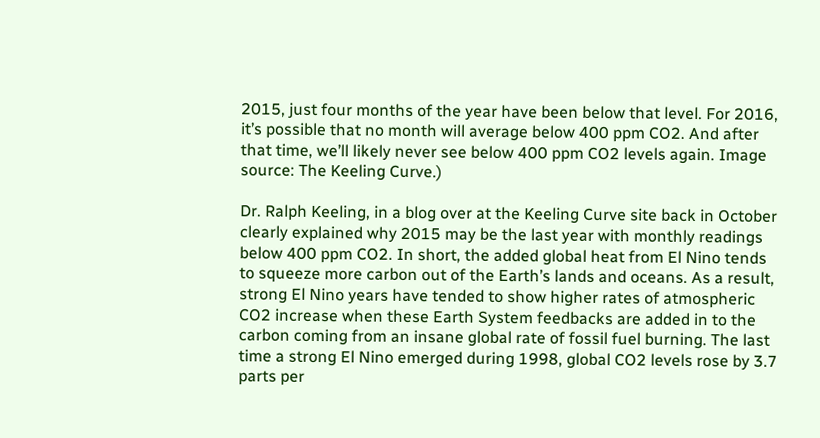2015, just four months of the year have been below that level. For 2016, it’s possible that no month will average below 400 ppm CO2. And after that time, we’ll likely never see below 400 ppm CO2 levels again. Image source: The Keeling Curve.)

Dr. Ralph Keeling, in a blog over at the Keeling Curve site back in October clearly explained why 2015 may be the last year with monthly readings below 400 ppm CO2. In short, the added global heat from El Nino tends to squeeze more carbon out of the Earth’s lands and oceans. As a result, strong El Nino years have tended to show higher rates of atmospheric CO2 increase when these Earth System feedbacks are added in to the carbon coming from an insane global rate of fossil fuel burning. The last time a strong El Nino emerged during 1998, global CO2 levels rose by 3.7 parts per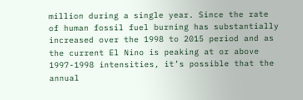million during a single year. Since the rate of human fossil fuel burning has substantially increased over the 1998 to 2015 period and as the current El Nino is peaking at or above 1997-1998 intensities, it’s possible that the annual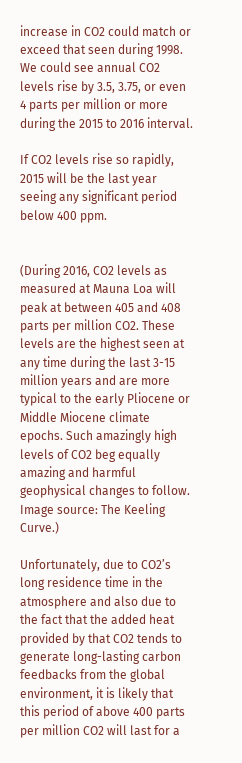increase in CO2 could match or exceed that seen during 1998. We could see annual CO2 levels rise by 3.5, 3.75, or even 4 parts per million or more during the 2015 to 2016 interval.

If CO2 levels rise so rapidly, 2015 will be the last year seeing any significant period below 400 ppm.


(During 2016, CO2 levels as measured at Mauna Loa will peak at between 405 and 408 parts per million CO2. These levels are the highest seen at any time during the last 3-15 million years and are more typical to the early Pliocene or Middle Miocene climate epochs. Such amazingly high levels of CO2 beg equally amazing and harmful geophysical changes to follow. Image source: The Keeling Curve.)

Unfortunately, due to CO2’s long residence time in the atmosphere and also due to the fact that the added heat provided by that CO2 tends to generate long-lasting carbon feedbacks from the global environment, it is likely that this period of above 400 parts per million CO2 will last for a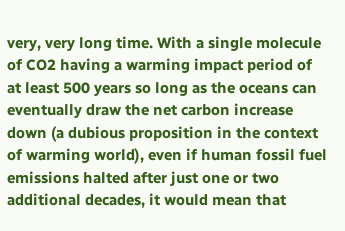very, very long time. With a single molecule of CO2 having a warming impact period of at least 500 years so long as the oceans can eventually draw the net carbon increase down (a dubious proposition in the context of warming world), even if human fossil fuel emissions halted after just one or two additional decades, it would mean that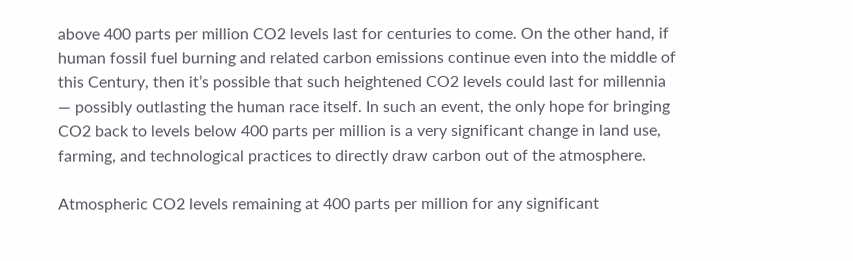above 400 parts per million CO2 levels last for centuries to come. On the other hand, if human fossil fuel burning and related carbon emissions continue even into the middle of this Century, then it’s possible that such heightened CO2 levels could last for millennia — possibly outlasting the human race itself. In such an event, the only hope for bringing CO2 back to levels below 400 parts per million is a very significant change in land use, farming, and technological practices to directly draw carbon out of the atmosphere.

Atmospheric CO2 levels remaining at 400 parts per million for any significant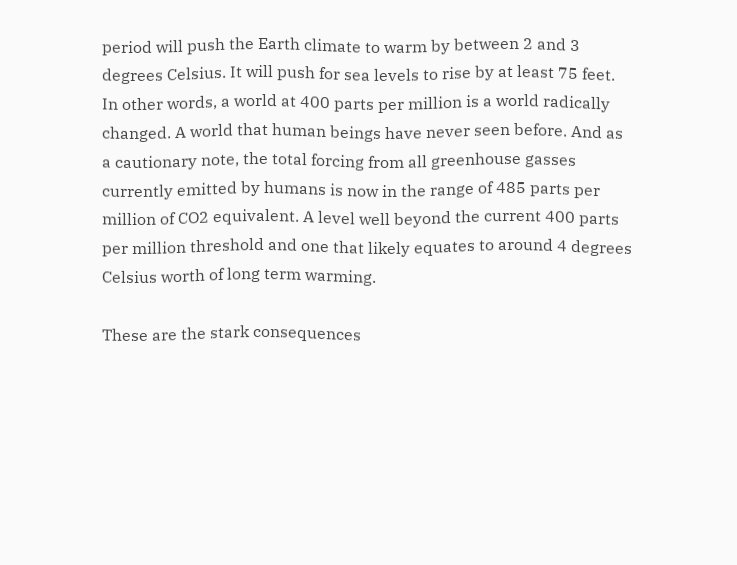period will push the Earth climate to warm by between 2 and 3 degrees Celsius. It will push for sea levels to rise by at least 75 feet. In other words, a world at 400 parts per million is a world radically changed. A world that human beings have never seen before. And as a cautionary note, the total forcing from all greenhouse gasses currently emitted by humans is now in the range of 485 parts per million of CO2 equivalent. A level well beyond the current 400 parts per million threshold and one that likely equates to around 4 degrees Celsius worth of long term warming.

These are the stark consequences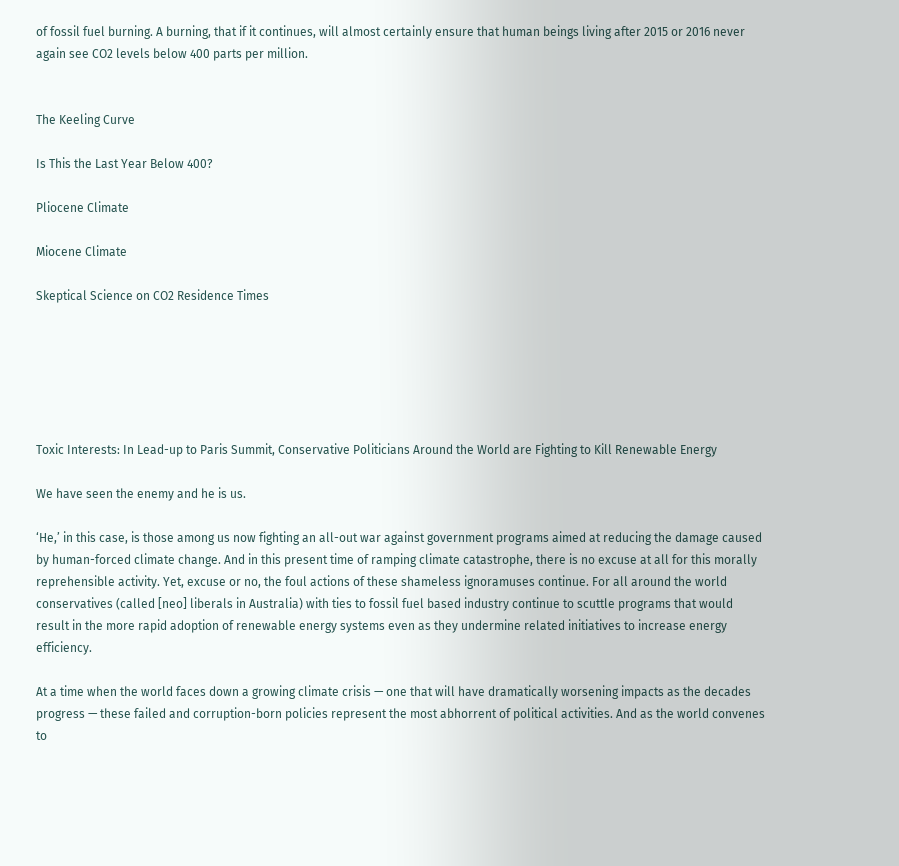of fossil fuel burning. A burning, that if it continues, will almost certainly ensure that human beings living after 2015 or 2016 never again see CO2 levels below 400 parts per million.


The Keeling Curve

Is This the Last Year Below 400?

Pliocene Climate

Miocene Climate

Skeptical Science on CO2 Residence Times






Toxic Interests: In Lead-up to Paris Summit, Conservative Politicians Around the World are Fighting to Kill Renewable Energy

We have seen the enemy and he is us.

‘He,’ in this case, is those among us now fighting an all-out war against government programs aimed at reducing the damage caused by human-forced climate change. And in this present time of ramping climate catastrophe, there is no excuse at all for this morally reprehensible activity. Yet, excuse or no, the foul actions of these shameless ignoramuses continue. For all around the world conservatives (called [neo] liberals in Australia) with ties to fossil fuel based industry continue to scuttle programs that would result in the more rapid adoption of renewable energy systems even as they undermine related initiatives to increase energy efficiency.

At a time when the world faces down a growing climate crisis — one that will have dramatically worsening impacts as the decades progress — these failed and corruption-born policies represent the most abhorrent of political activities. And as the world convenes to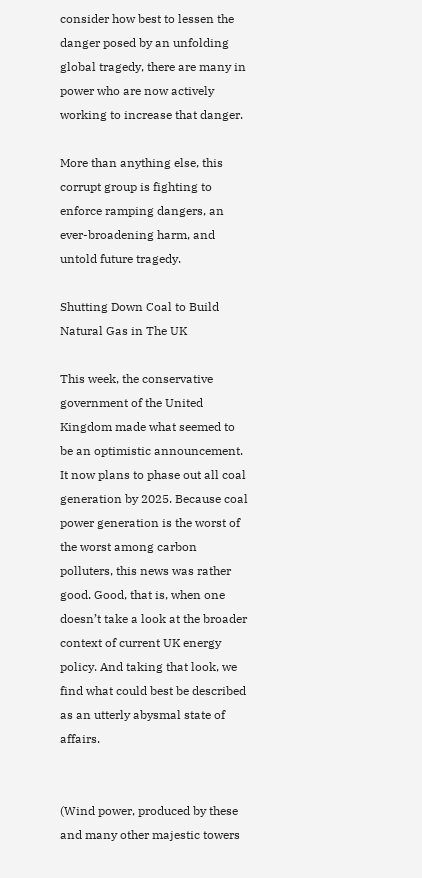consider how best to lessen the danger posed by an unfolding global tragedy, there are many in power who are now actively working to increase that danger.

More than anything else, this corrupt group is fighting to enforce ramping dangers, an ever-broadening harm, and untold future tragedy.

Shutting Down Coal to Build Natural Gas in The UK

This week, the conservative government of the United Kingdom made what seemed to be an optimistic announcement. It now plans to phase out all coal generation by 2025. Because coal power generation is the worst of the worst among carbon polluters, this news was rather good. Good, that is, when one doesn’t take a look at the broader context of current UK energy policy. And taking that look, we find what could best be described as an utterly abysmal state of affairs.


(Wind power, produced by these and many other majestic towers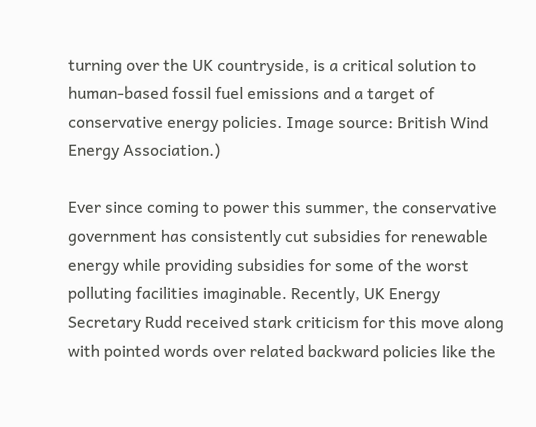turning over the UK countryside, is a critical solution to human-based fossil fuel emissions and a target of conservative energy policies. Image source: British Wind Energy Association.)

Ever since coming to power this summer, the conservative government has consistently cut subsidies for renewable energy while providing subsidies for some of the worst polluting facilities imaginable. Recently, UK Energy Secretary Rudd received stark criticism for this move along with pointed words over related backward policies like the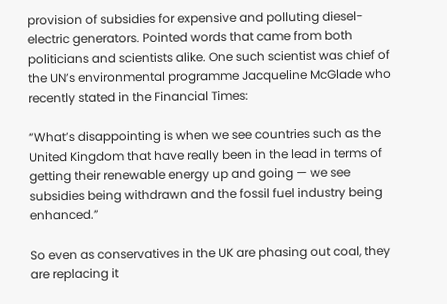provision of subsidies for expensive and polluting diesel-electric generators. Pointed words that came from both politicians and scientists alike. One such scientist was chief of the UN’s environmental programme Jacqueline McGlade who recently stated in the Financial Times:

“What’s disappointing is when we see countries such as the United Kingdom that have really been in the lead in terms of getting their renewable energy up and going — we see subsidies being withdrawn and the fossil fuel industry being enhanced.”

So even as conservatives in the UK are phasing out coal, they are replacing it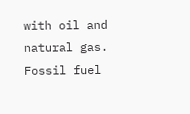with oil and natural gas. Fossil fuel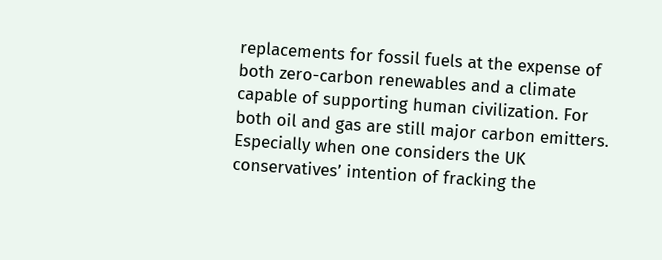replacements for fossil fuels at the expense of both zero-carbon renewables and a climate capable of supporting human civilization. For both oil and gas are still major carbon emitters. Especially when one considers the UK conservatives’ intention of fracking the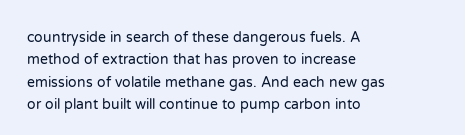countryside in search of these dangerous fuels. A method of extraction that has proven to increase emissions of volatile methane gas. And each new gas or oil plant built will continue to pump carbon into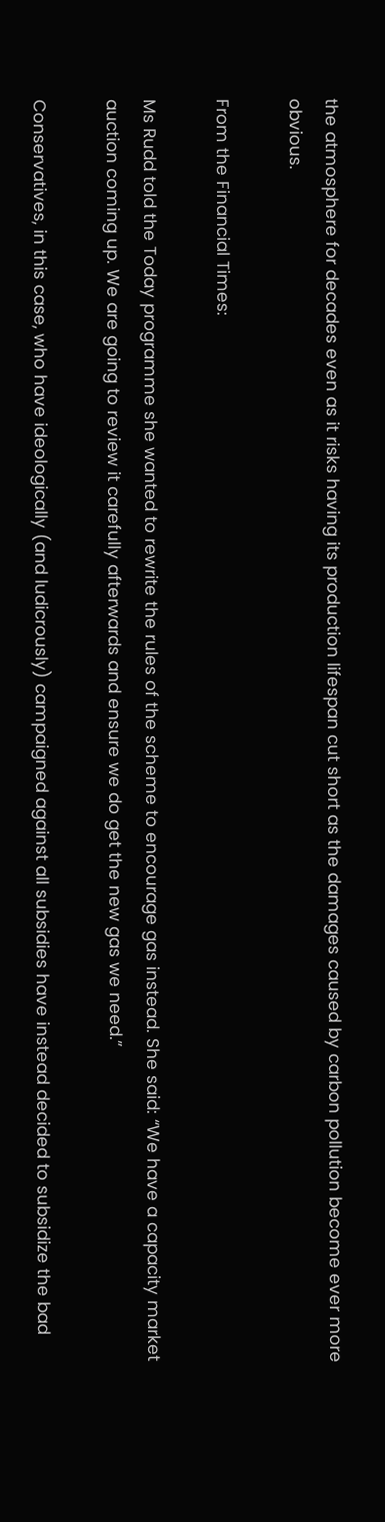the atmosphere for decades even as it risks having its production lifespan cut short as the damages caused by carbon pollution become ever more obvious.

From the Financial Times:

Ms Rudd told the Today programme she wanted to rewrite the rules of the scheme to encourage gas instead. She said: “We have a capacity market auction coming up. We are going to review it carefully afterwards and ensure we do get the new gas we need.”

Conservatives, in this case, who have ideologically (and ludicrously) campaigned against all subsidies have instead decided to subsidize the bad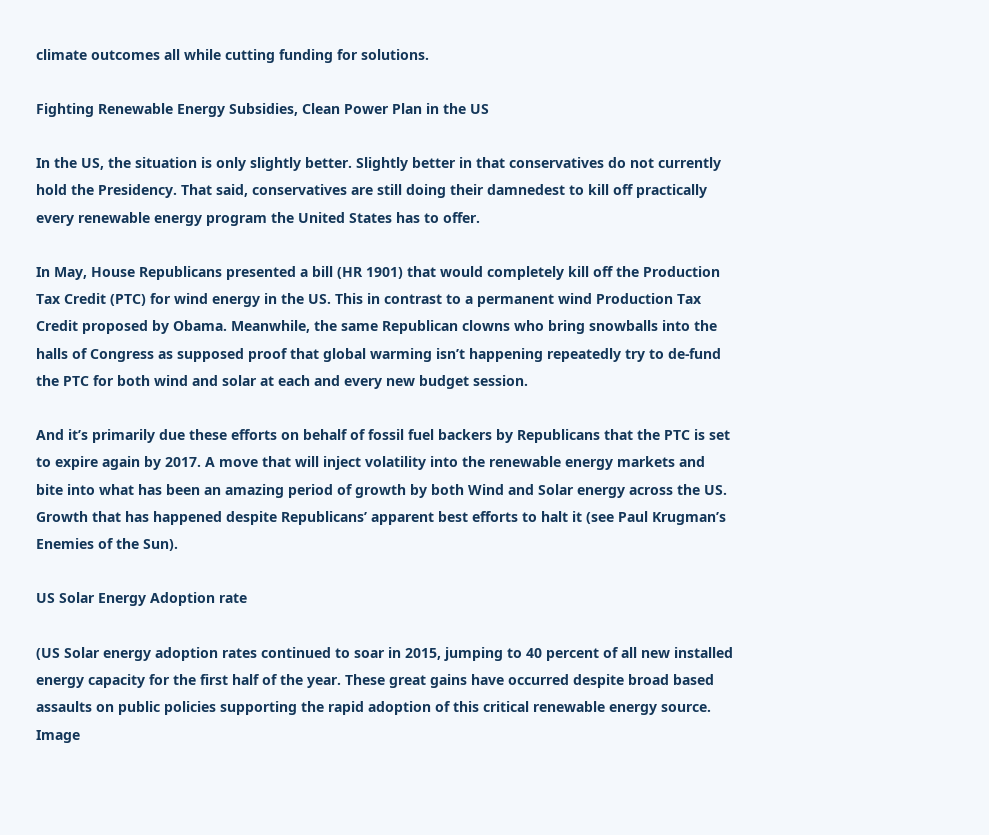climate outcomes all while cutting funding for solutions.

Fighting Renewable Energy Subsidies, Clean Power Plan in the US

In the US, the situation is only slightly better. Slightly better in that conservatives do not currently hold the Presidency. That said, conservatives are still doing their damnedest to kill off practically every renewable energy program the United States has to offer.

In May, House Republicans presented a bill (HR 1901) that would completely kill off the Production Tax Credit (PTC) for wind energy in the US. This in contrast to a permanent wind Production Tax Credit proposed by Obama. Meanwhile, the same Republican clowns who bring snowballs into the halls of Congress as supposed proof that global warming isn’t happening repeatedly try to de-fund the PTC for both wind and solar at each and every new budget session.

And it’s primarily due these efforts on behalf of fossil fuel backers by Republicans that the PTC is set to expire again by 2017. A move that will inject volatility into the renewable energy markets and bite into what has been an amazing period of growth by both Wind and Solar energy across the US. Growth that has happened despite Republicans’ apparent best efforts to halt it (see Paul Krugman’s Enemies of the Sun).

US Solar Energy Adoption rate

(US Solar energy adoption rates continued to soar in 2015, jumping to 40 percent of all new installed energy capacity for the first half of the year. These great gains have occurred despite broad based assaults on public policies supporting the rapid adoption of this critical renewable energy source. Image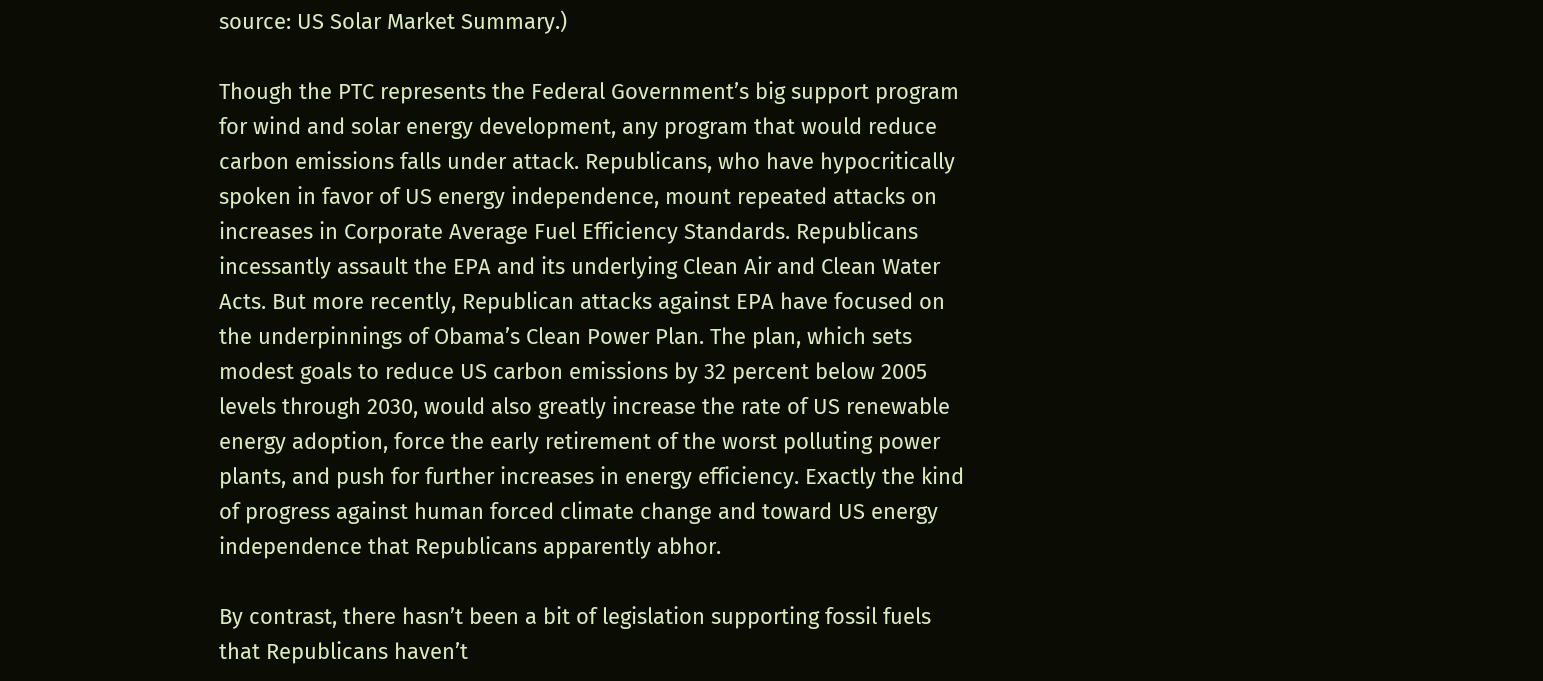source: US Solar Market Summary.)

Though the PTC represents the Federal Government’s big support program for wind and solar energy development, any program that would reduce carbon emissions falls under attack. Republicans, who have hypocritically spoken in favor of US energy independence, mount repeated attacks on increases in Corporate Average Fuel Efficiency Standards. Republicans incessantly assault the EPA and its underlying Clean Air and Clean Water Acts. But more recently, Republican attacks against EPA have focused on the underpinnings of Obama’s Clean Power Plan. The plan, which sets modest goals to reduce US carbon emissions by 32 percent below 2005 levels through 2030, would also greatly increase the rate of US renewable energy adoption, force the early retirement of the worst polluting power plants, and push for further increases in energy efficiency. Exactly the kind of progress against human forced climate change and toward US energy independence that Republicans apparently abhor.

By contrast, there hasn’t been a bit of legislation supporting fossil fuels that Republicans haven’t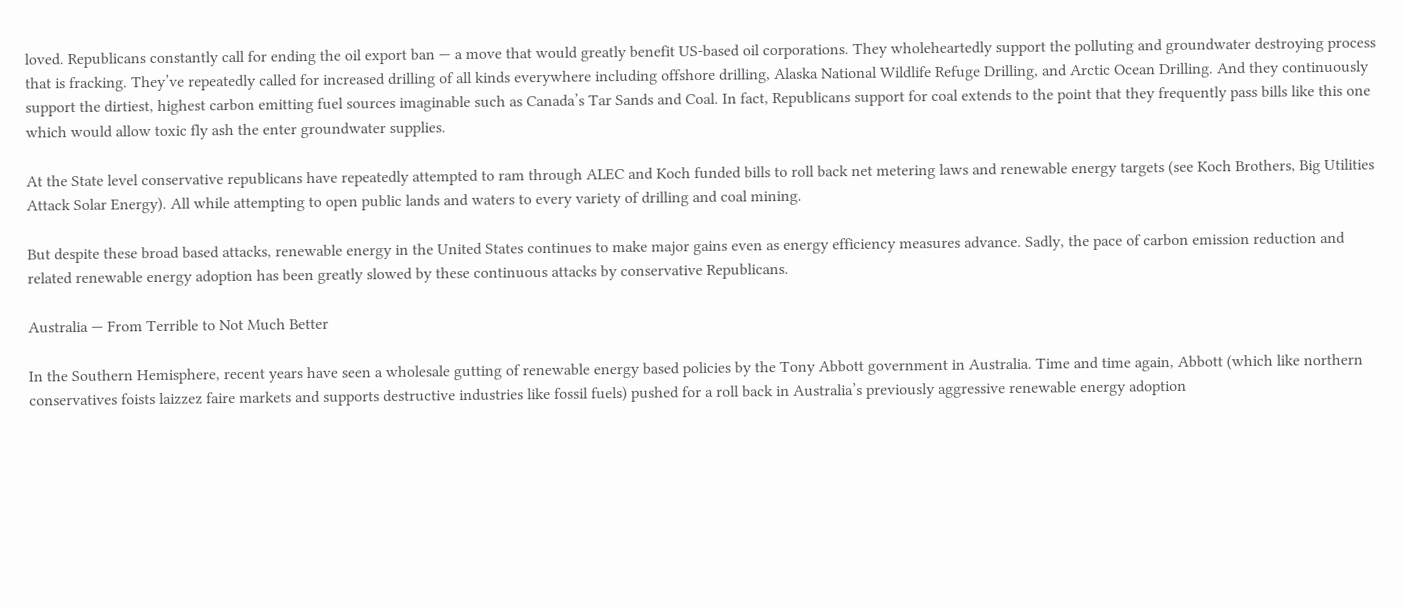loved. Republicans constantly call for ending the oil export ban — a move that would greatly benefit US-based oil corporations. They wholeheartedly support the polluting and groundwater destroying process that is fracking. They’ve repeatedly called for increased drilling of all kinds everywhere including offshore drilling, Alaska National Wildlife Refuge Drilling, and Arctic Ocean Drilling. And they continuously support the dirtiest, highest carbon emitting fuel sources imaginable such as Canada’s Tar Sands and Coal. In fact, Republicans support for coal extends to the point that they frequently pass bills like this one which would allow toxic fly ash the enter groundwater supplies.

At the State level conservative republicans have repeatedly attempted to ram through ALEC and Koch funded bills to roll back net metering laws and renewable energy targets (see Koch Brothers, Big Utilities Attack Solar Energy). All while attempting to open public lands and waters to every variety of drilling and coal mining.

But despite these broad based attacks, renewable energy in the United States continues to make major gains even as energy efficiency measures advance. Sadly, the pace of carbon emission reduction and related renewable energy adoption has been greatly slowed by these continuous attacks by conservative Republicans.

Australia — From Terrible to Not Much Better

In the Southern Hemisphere, recent years have seen a wholesale gutting of renewable energy based policies by the Tony Abbott government in Australia. Time and time again, Abbott (which like northern conservatives foists laizzez faire markets and supports destructive industries like fossil fuels) pushed for a roll back in Australia’s previously aggressive renewable energy adoption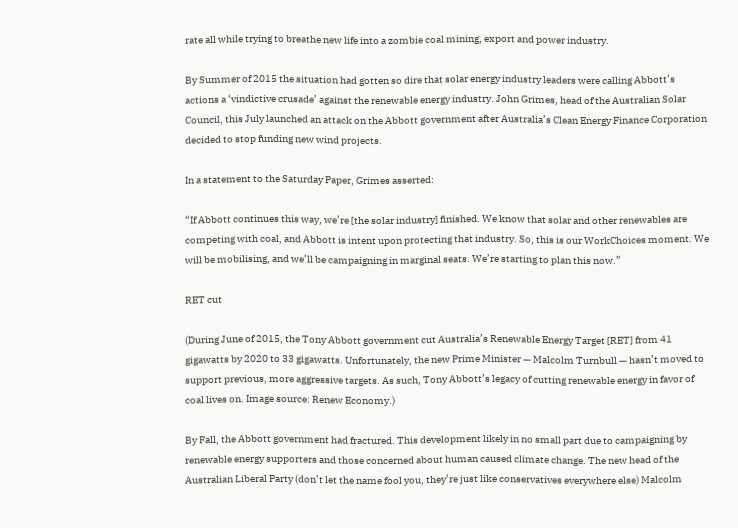rate all while trying to breathe new life into a zombie coal mining, export and power industry.

By Summer of 2015 the situation had gotten so dire that solar energy industry leaders were calling Abbott’s actions a ‘vindictive crusade’ against the renewable energy industry. John Grimes, head of the Australian Solar Council, this July launched an attack on the Abbott government after Australia’s Clean Energy Finance Corporation decided to stop funding new wind projects.

In a statement to the Saturday Paper, Grimes asserted:

“If Abbott continues this way, we’re [the solar industry] finished. We know that solar and other renewables are competing with coal, and Abbott is intent upon protecting that industry. So, this is our WorkChoices moment. We will be mobilising, and we’ll be campaigning in marginal seats. We’re starting to plan this now.”

RET cut

(During June of 2015, the Tony Abbott government cut Australia’s Renewable Energy Target [RET] from 41 gigawatts by 2020 to 33 gigawatts. Unfortunately, the new Prime Minister — Malcolm Turnbull — hasn’t moved to support previous, more aggressive targets. As such, Tony Abbott’s legacy of cutting renewable energy in favor of coal lives on. Image source: Renew Economy.)

By Fall, the Abbott government had fractured. This development likely in no small part due to campaigning by renewable energy supporters and those concerned about human caused climate change. The new head of the Australian Liberal Party (don’t let the name fool you, they’re just like conservatives everywhere else) Malcolm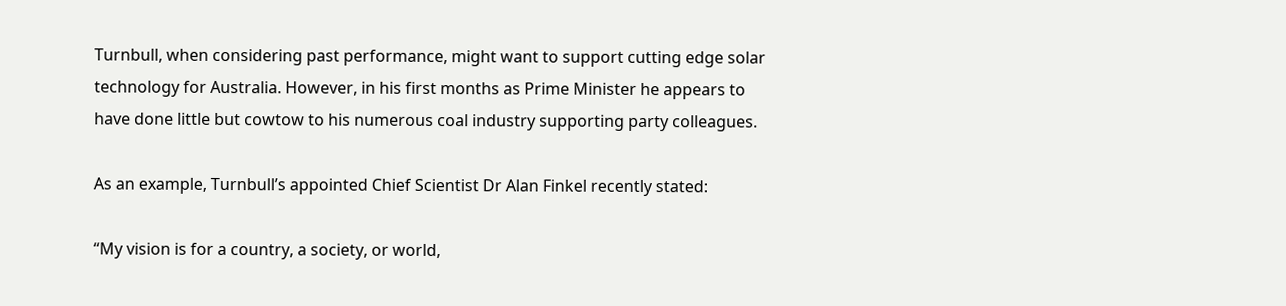Turnbull, when considering past performance, might want to support cutting edge solar technology for Australia. However, in his first months as Prime Minister he appears to have done little but cowtow to his numerous coal industry supporting party colleagues.

As an example, Turnbull’s appointed Chief Scientist Dr Alan Finkel recently stated:

“My vision is for a country, a society, or world,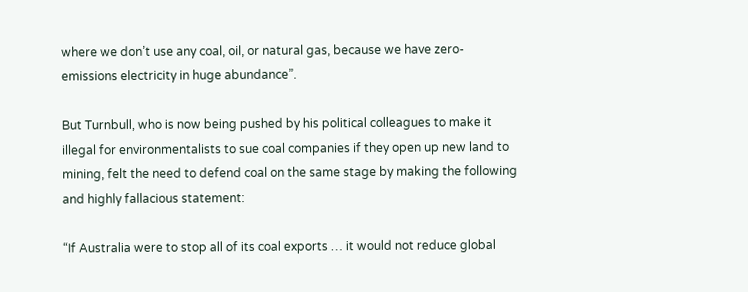where we don’t use any coal, oil, or natural gas, because we have zero-emissions electricity in huge abundance”.

But Turnbull, who is now being pushed by his political colleagues to make it illegal for environmentalists to sue coal companies if they open up new land to mining, felt the need to defend coal on the same stage by making the following and highly fallacious statement:

“If Australia were to stop all of its coal exports … it would not reduce global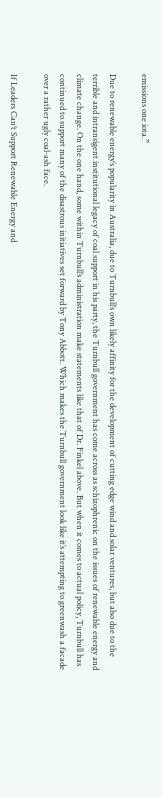emissions one iota.”

Due to renewable energy’s popularity in Australia, due to Turnbull’s own likely affinity for the development of cutting edge wind and solar ventures, but also due to the terrible and intransigent institutional legacy of coal support in his party, the Turnbull government has come across as schizophrenic on the issues of renewable energy and climate change. On the one hand, some within Turnbull’s administration make statements like that of Dr. Finkel above. But when it comes to actual policy, Turnbull has continued to support many of the disastrous initiatives set forward by Tony Abbott. Which makes the Turnbull government look like it’s attempting to greenwash a facade over a rather ugly coal-ash face.

If Leaders Can’t Support Renewable Energy and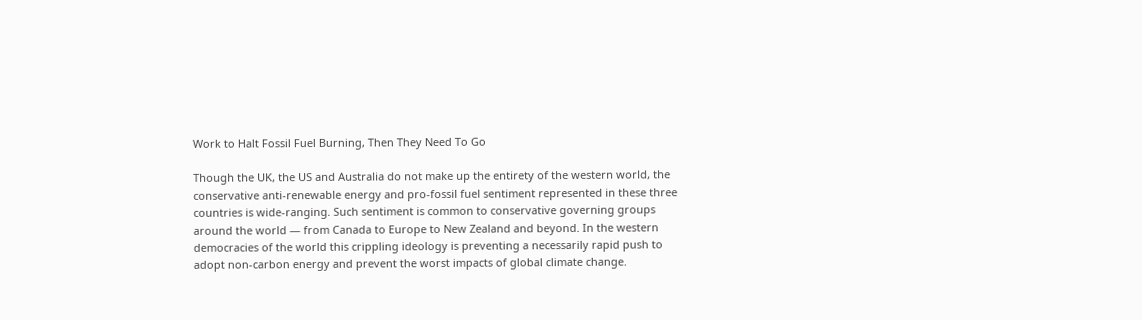Work to Halt Fossil Fuel Burning, Then They Need To Go

Though the UK, the US and Australia do not make up the entirety of the western world, the conservative anti-renewable energy and pro-fossil fuel sentiment represented in these three countries is wide-ranging. Such sentiment is common to conservative governing groups around the world — from Canada to Europe to New Zealand and beyond. In the western democracies of the world this crippling ideology is preventing a necessarily rapid push to adopt non-carbon energy and prevent the worst impacts of global climate change.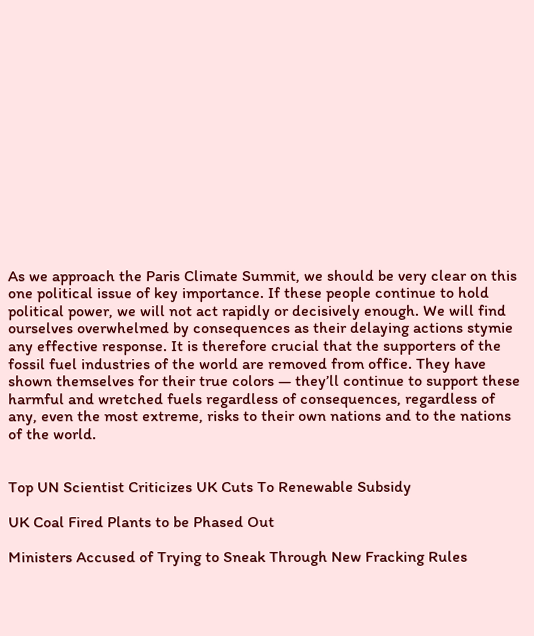As we approach the Paris Climate Summit, we should be very clear on this one political issue of key importance. If these people continue to hold political power, we will not act rapidly or decisively enough. We will find ourselves overwhelmed by consequences as their delaying actions stymie any effective response. It is therefore crucial that the supporters of the fossil fuel industries of the world are removed from office. They have shown themselves for their true colors — they’ll continue to support these harmful and wretched fuels regardless of consequences, regardless of any, even the most extreme, risks to their own nations and to the nations of the world.


Top UN Scientist Criticizes UK Cuts To Renewable Subsidy

UK Coal Fired Plants to be Phased Out

Ministers Accused of Trying to Sneak Through New Fracking Rules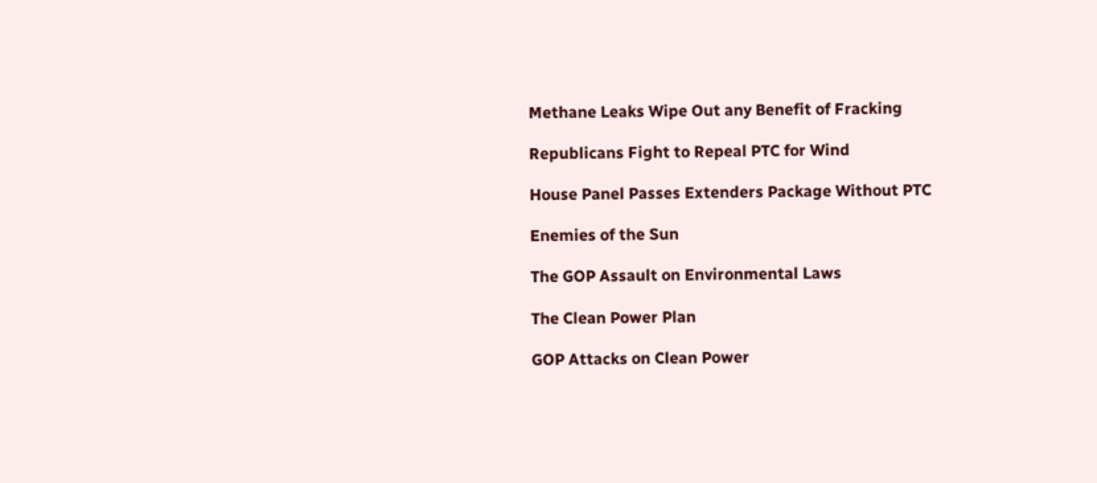Methane Leaks Wipe Out any Benefit of Fracking

Republicans Fight to Repeal PTC for Wind

House Panel Passes Extenders Package Without PTC

Enemies of the Sun

The GOP Assault on Environmental Laws

The Clean Power Plan

GOP Attacks on Clean Power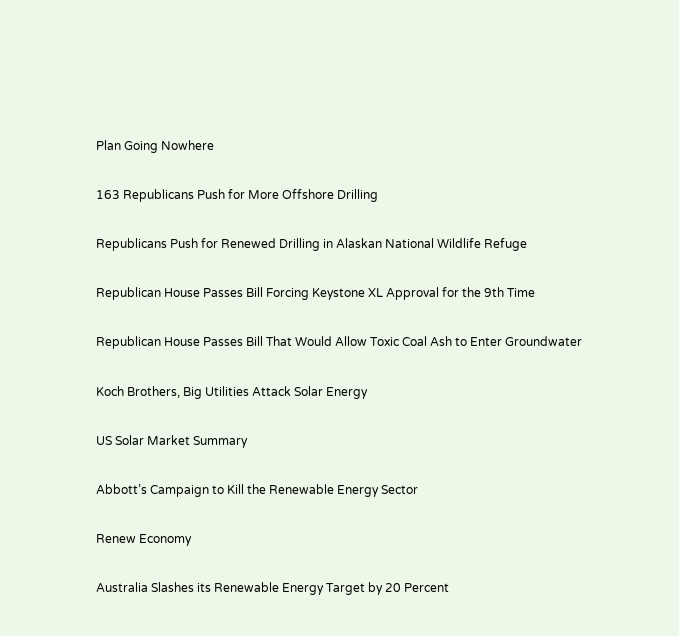Plan Going Nowhere

163 Republicans Push for More Offshore Drilling

Republicans Push for Renewed Drilling in Alaskan National Wildlife Refuge

Republican House Passes Bill Forcing Keystone XL Approval for the 9th Time

Republican House Passes Bill That Would Allow Toxic Coal Ash to Enter Groundwater

Koch Brothers, Big Utilities Attack Solar Energy

US Solar Market Summary

Abbott’s Campaign to Kill the Renewable Energy Sector

Renew Economy

Australia Slashes its Renewable Energy Target by 20 Percent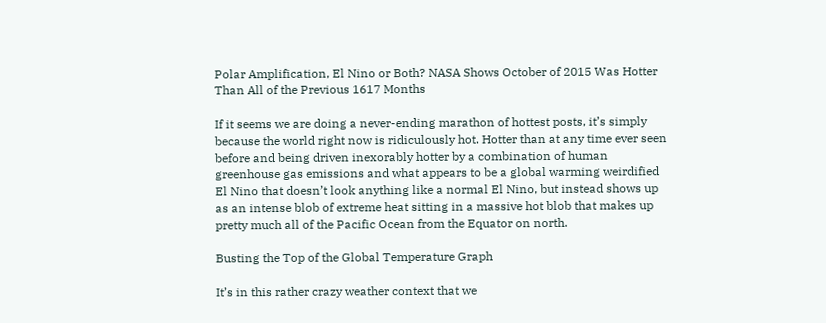Polar Amplification, El Nino or Both? NASA Shows October of 2015 Was Hotter Than All of the Previous 1617 Months

If it seems we are doing a never-ending marathon of hottest posts, it’s simply because the world right now is ridiculously hot. Hotter than at any time ever seen before and being driven inexorably hotter by a combination of human greenhouse gas emissions and what appears to be a global warming weirdified El Nino that doesn’t look anything like a normal El Nino, but instead shows up as an intense blob of extreme heat sitting in a massive hot blob that makes up pretty much all of the Pacific Ocean from the Equator on north.

Busting the Top of the Global Temperature Graph

It’s in this rather crazy weather context that we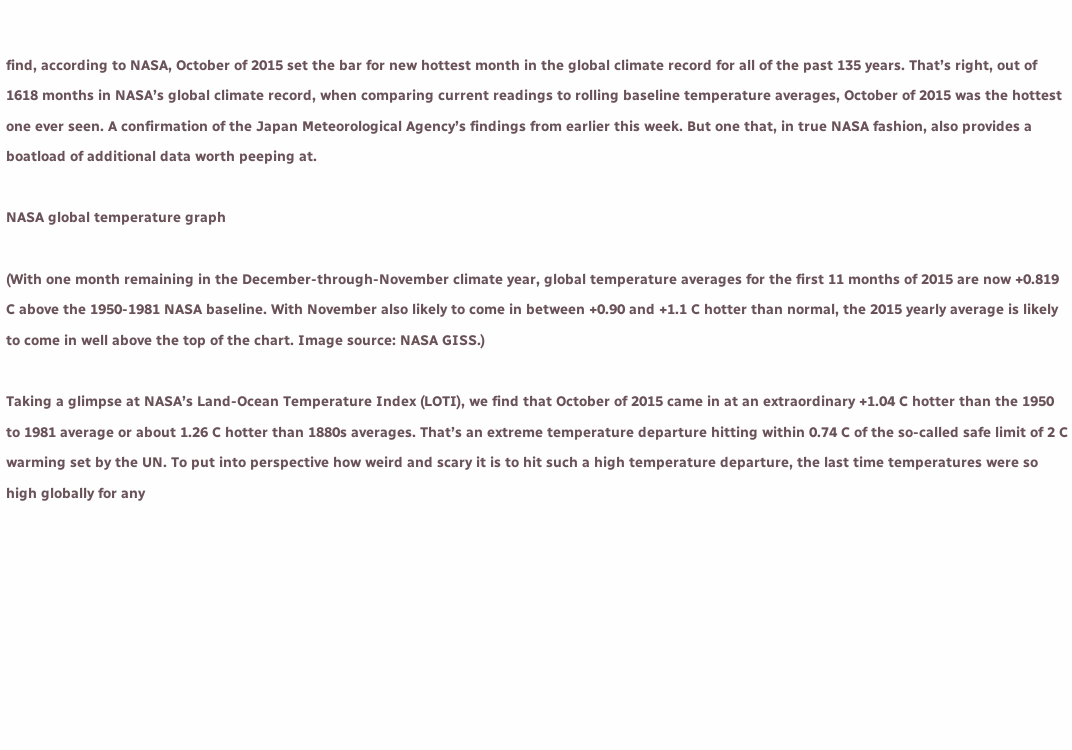find, according to NASA, October of 2015 set the bar for new hottest month in the global climate record for all of the past 135 years. That’s right, out of 1618 months in NASA’s global climate record, when comparing current readings to rolling baseline temperature averages, October of 2015 was the hottest one ever seen. A confirmation of the Japan Meteorological Agency’s findings from earlier this week. But one that, in true NASA fashion, also provides a boatload of additional data worth peeping at.

NASA global temperature graph

(With one month remaining in the December-through-November climate year, global temperature averages for the first 11 months of 2015 are now +0.819 C above the 1950-1981 NASA baseline. With November also likely to come in between +0.90 and +1.1 C hotter than normal, the 2015 yearly average is likely to come in well above the top of the chart. Image source: NASA GISS.)

Taking a glimpse at NASA’s Land-Ocean Temperature Index (LOTI), we find that October of 2015 came in at an extraordinary +1.04 C hotter than the 1950 to 1981 average or about 1.26 C hotter than 1880s averages. That’s an extreme temperature departure hitting within 0.74 C of the so-called safe limit of 2 C warming set by the UN. To put into perspective how weird and scary it is to hit such a high temperature departure, the last time temperatures were so high globally for any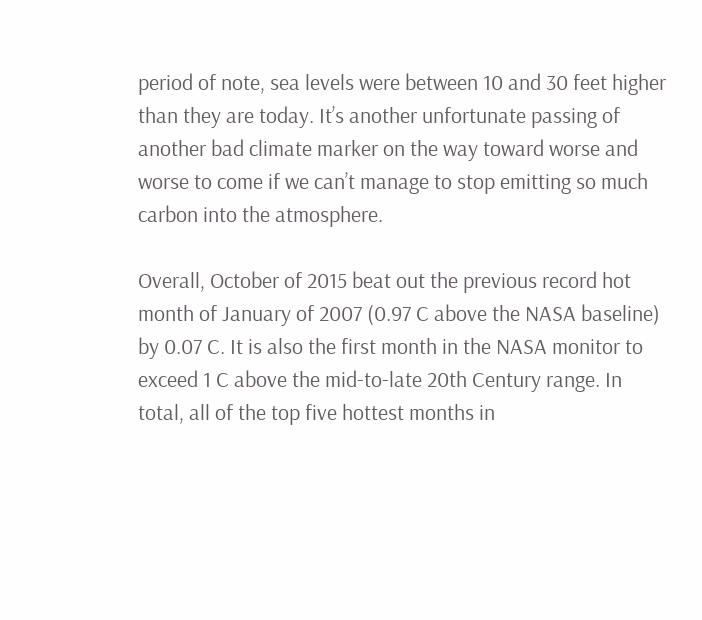period of note, sea levels were between 10 and 30 feet higher than they are today. It’s another unfortunate passing of another bad climate marker on the way toward worse and worse to come if we can’t manage to stop emitting so much carbon into the atmosphere.

Overall, October of 2015 beat out the previous record hot month of January of 2007 (0.97 C above the NASA baseline) by 0.07 C. It is also the first month in the NASA monitor to exceed 1 C above the mid-to-late 20th Century range. In total, all of the top five hottest months in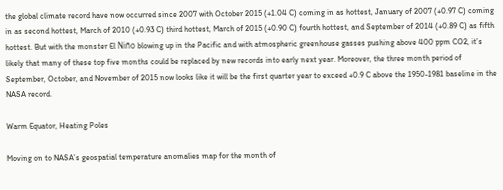the global climate record have now occurred since 2007 with October 2015 (+1.04 C) coming in as hottest, January of 2007 (+0.97 C) coming in as second hottest, March of 2010 (+0.93 C) third hottest, March of 2015 (+0.90 C) fourth hottest, and September of 2014 (+0.89 C) as fifth hottest. But with the monster El Niño blowing up in the Pacific and with atmospheric greenhouse gasses pushing above 400 ppm CO2, it’s likely that many of these top five months could be replaced by new records into early next year. Moreover, the three month period of September, October, and November of 2015 now looks like it will be the first quarter year to exceed +0.9 C above the 1950-1981 baseline in the NASA record.

Warm Equator, Heating Poles

Moving on to NASA’s geospatial temperature anomalies map for the month of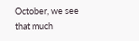October, we see that much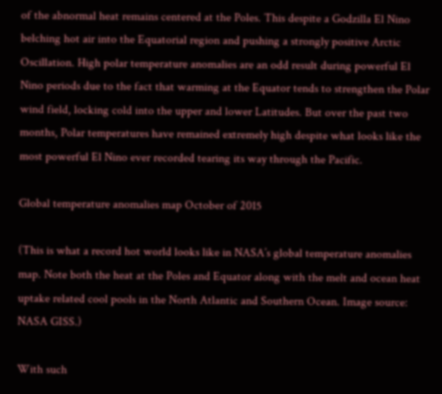of the abnormal heat remains centered at the Poles. This despite a Godzilla El Nino belching hot air into the Equatorial region and pushing a strongly positive Arctic Oscillation. High polar temperature anomalies are an odd result during powerful El Nino periods due to the fact that warming at the Equator tends to strengthen the Polar wind field, locking cold into the upper and lower Latitudes. But over the past two months, Polar temperatures have remained extremely high despite what looks like the most powerful El Nino ever recorded tearing its way through the Pacific.

Global temperature anomalies map October of 2015

(This is what a record hot world looks like in NASA’s global temperature anomalies map. Note both the heat at the Poles and Equator along with the melt and ocean heat uptake related cool pools in the North Atlantic and Southern Ocean. Image source: NASA GISS.)

With such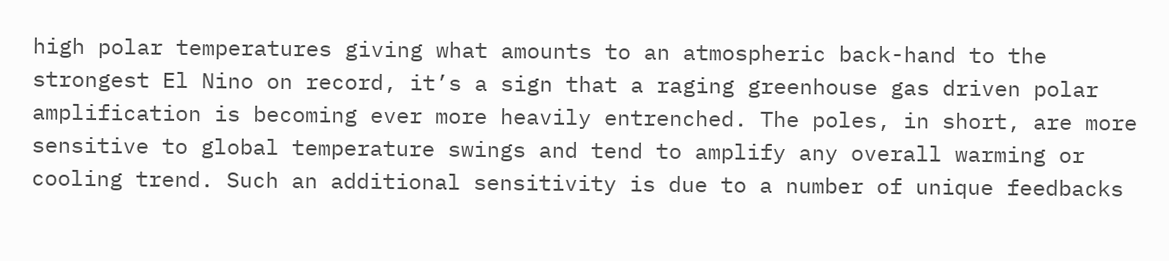high polar temperatures giving what amounts to an atmospheric back-hand to the strongest El Nino on record, it’s a sign that a raging greenhouse gas driven polar amplification is becoming ever more heavily entrenched. The poles, in short, are more sensitive to global temperature swings and tend to amplify any overall warming or cooling trend. Such an additional sensitivity is due to a number of unique feedbacks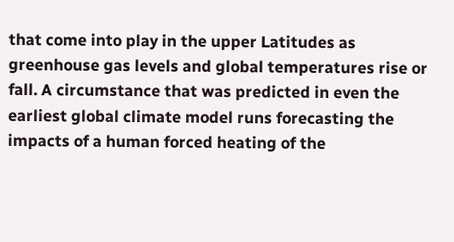that come into play in the upper Latitudes as greenhouse gas levels and global temperatures rise or fall. A circumstance that was predicted in even the earliest global climate model runs forecasting the impacts of a human forced heating of the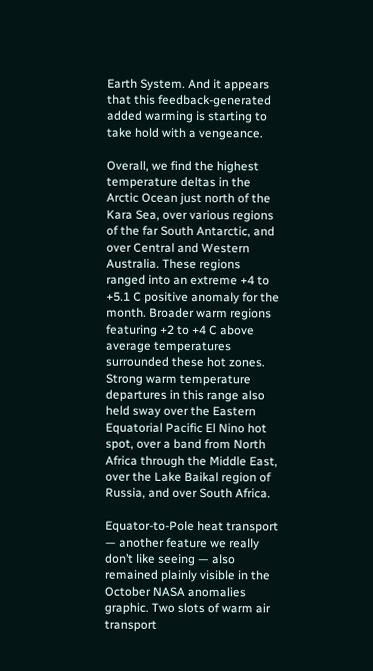Earth System. And it appears that this feedback-generated added warming is starting to take hold with a vengeance.

Overall, we find the highest temperature deltas in the Arctic Ocean just north of the Kara Sea, over various regions of the far South Antarctic, and over Central and Western Australia. These regions ranged into an extreme +4 to +5.1 C positive anomaly for the month. Broader warm regions featuring +2 to +4 C above average temperatures surrounded these hot zones. Strong warm temperature departures in this range also held sway over the Eastern Equatorial Pacific El Nino hot spot, over a band from North Africa through the Middle East, over the Lake Baikal region of Russia, and over South Africa.

Equator-to-Pole heat transport — another feature we really don’t like seeing — also remained plainly visible in the October NASA anomalies graphic. Two slots of warm air transport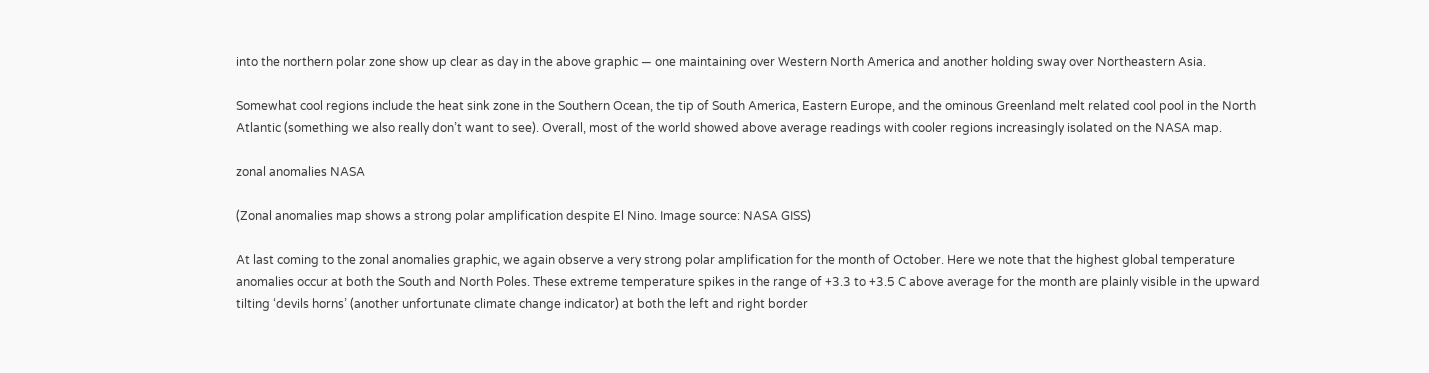into the northern polar zone show up clear as day in the above graphic — one maintaining over Western North America and another holding sway over Northeastern Asia.

Somewhat cool regions include the heat sink zone in the Southern Ocean, the tip of South America, Eastern Europe, and the ominous Greenland melt related cool pool in the North Atlantic (something we also really don’t want to see). Overall, most of the world showed above average readings with cooler regions increasingly isolated on the NASA map.

zonal anomalies NASA

(Zonal anomalies map shows a strong polar amplification despite El Nino. Image source: NASA GISS)

At last coming to the zonal anomalies graphic, we again observe a very strong polar amplification for the month of October. Here we note that the highest global temperature anomalies occur at both the South and North Poles. These extreme temperature spikes in the range of +3.3 to +3.5 C above average for the month are plainly visible in the upward tilting ‘devils horns’ (another unfortunate climate change indicator) at both the left and right border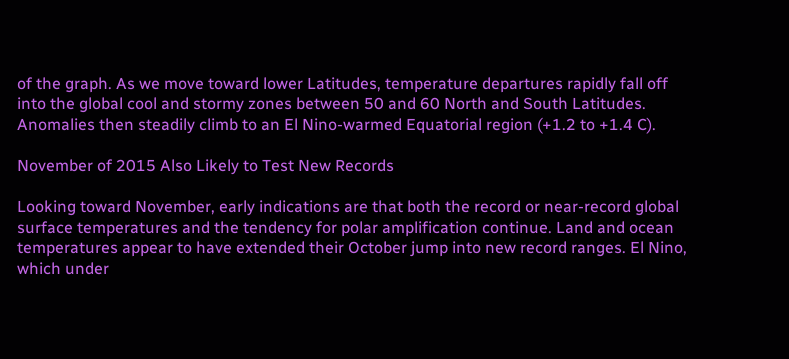of the graph. As we move toward lower Latitudes, temperature departures rapidly fall off into the global cool and stormy zones between 50 and 60 North and South Latitudes. Anomalies then steadily climb to an El Nino-warmed Equatorial region (+1.2 to +1.4 C).

November of 2015 Also Likely to Test New Records

Looking toward November, early indications are that both the record or near-record global surface temperatures and the tendency for polar amplification continue. Land and ocean temperatures appear to have extended their October jump into new record ranges. El Nino, which under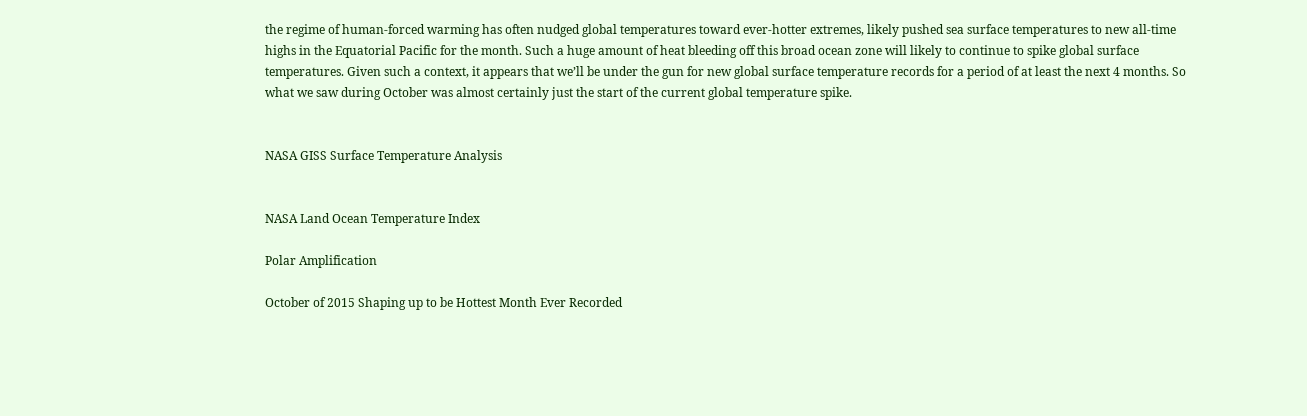the regime of human-forced warming has often nudged global temperatures toward ever-hotter extremes, likely pushed sea surface temperatures to new all-time highs in the Equatorial Pacific for the month. Such a huge amount of heat bleeding off this broad ocean zone will likely to continue to spike global surface temperatures. Given such a context, it appears that we’ll be under the gun for new global surface temperature records for a period of at least the next 4 months. So what we saw during October was almost certainly just the start of the current global temperature spike.


NASA GISS Surface Temperature Analysis


NASA Land Ocean Temperature Index

Polar Amplification

October of 2015 Shaping up to be Hottest Month Ever Recorded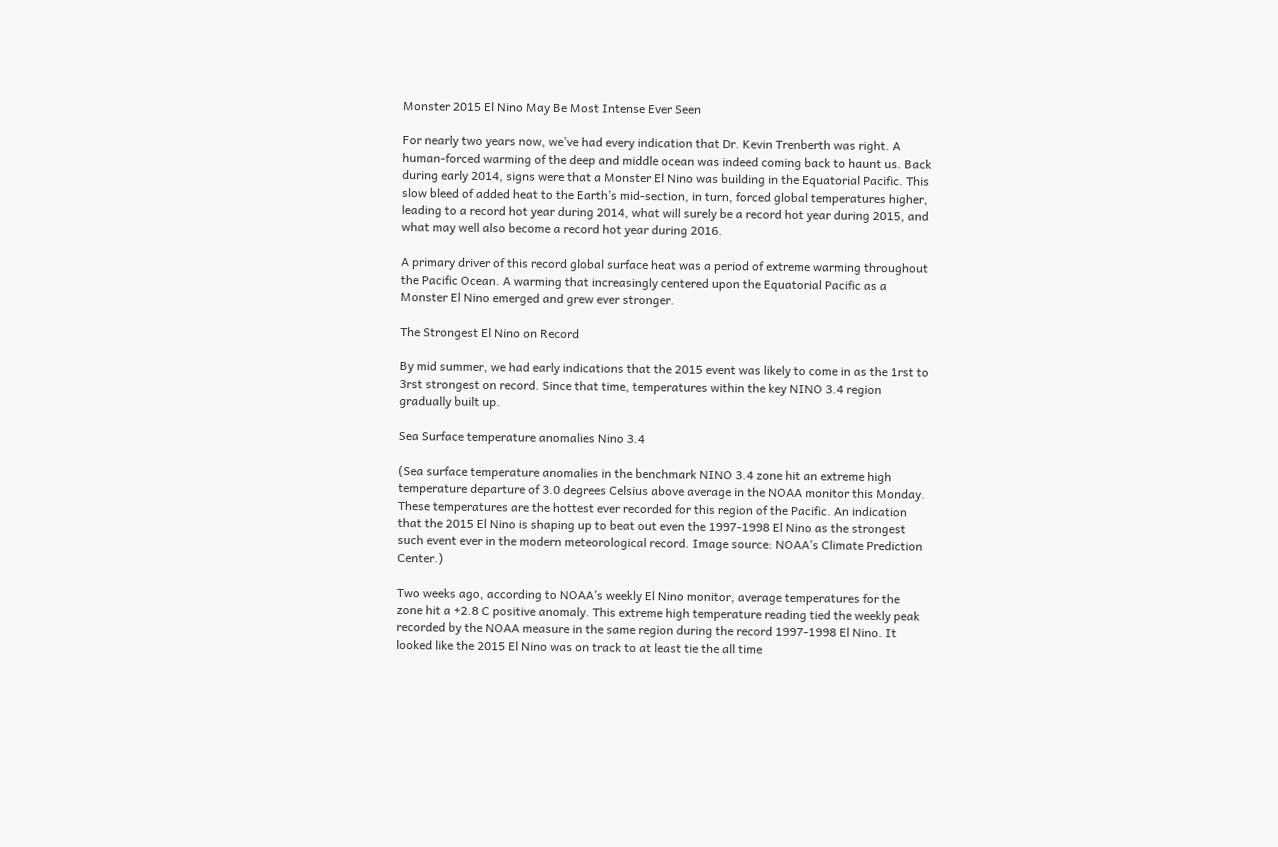Monster 2015 El Nino May Be Most Intense Ever Seen

For nearly two years now, we’ve had every indication that Dr. Kevin Trenberth was right. A human-forced warming of the deep and middle ocean was indeed coming back to haunt us. Back during early 2014, signs were that a Monster El Nino was building in the Equatorial Pacific. This slow bleed of added heat to the Earth’s mid-section, in turn, forced global temperatures higher, leading to a record hot year during 2014, what will surely be a record hot year during 2015, and what may well also become a record hot year during 2016.

A primary driver of this record global surface heat was a period of extreme warming throughout the Pacific Ocean. A warming that increasingly centered upon the Equatorial Pacific as a Monster El Nino emerged and grew ever stronger.

The Strongest El Nino on Record

By mid summer, we had early indications that the 2015 event was likely to come in as the 1rst to 3rst strongest on record. Since that time, temperatures within the key NINO 3.4 region gradually built up.

Sea Surface temperature anomalies Nino 3.4

(Sea surface temperature anomalies in the benchmark NINO 3.4 zone hit an extreme high temperature departure of 3.0 degrees Celsius above average in the NOAA monitor this Monday. These temperatures are the hottest ever recorded for this region of the Pacific. An indication that the 2015 El Nino is shaping up to beat out even the 1997-1998 El Nino as the strongest such event ever in the modern meteorological record. Image source: NOAA’s Climate Prediction Center.)

Two weeks ago, according to NOAA’s weekly El Nino monitor, average temperatures for the zone hit a +2.8 C positive anomaly. This extreme high temperature reading tied the weekly peak recorded by the NOAA measure in the same region during the record 1997-1998 El Nino. It looked like the 2015 El Nino was on track to at least tie the all time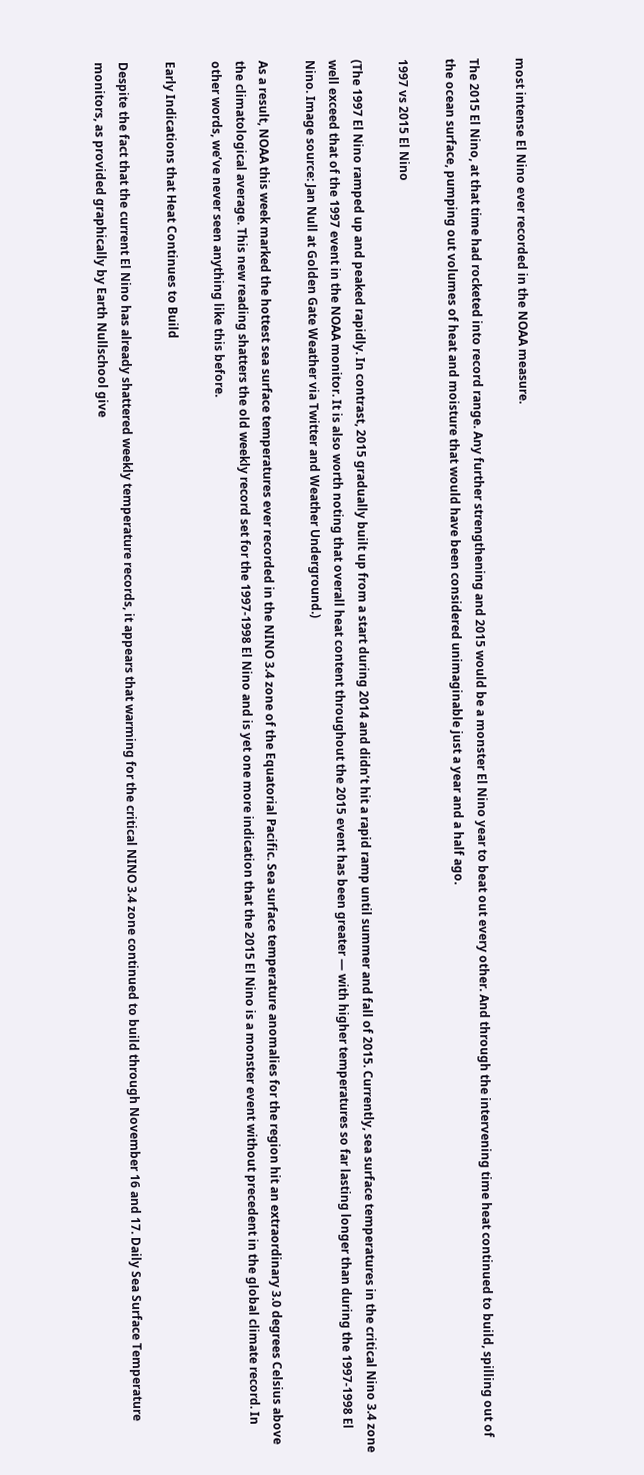most intense El Nino ever recorded in the NOAA measure.

The 2015 El Nino, at that time had rocketed into record range. Any further strengthening and 2015 would be a monster El Nino year to beat out every other. And through the intervening time heat continued to build, spilling out of the ocean surface, pumping out volumes of heat and moisture that would have been considered unimaginable just a year and a half ago.

1997 vs 2015 El Nino

(The 1997 El Nino ramped up and peaked rapidly. In contrast, 2015 gradually built up from a start during 2014 and didn’t hit a rapid ramp until summer and fall of 2015. Currently, sea surface temperatures in the critical Nino 3.4 zone well exceed that of the 1997 event in the NOAA monitor. It is also worth noting that overall heat content throughout the 2015 event has been greater — with higher temperatures so far lasting longer than during the 1997-1998 El Nino. Image source: Jan Null at Golden Gate Weather via Twitter and Weather Underground.)

As a result, NOAA this week marked the hottest sea surface temperatures ever recorded in the NINO 3.4 zone of the Equatorial Pacific. Sea surface temperature anomalies for the region hit an extraordinary 3.0 degrees Celsius above the climatological average. This new reading shatters the old weekly record set for the 1997-1998 El Nino and is yet one more indication that the 2015 El Nino is a monster event without precedent in the global climate record. In other words, we’ve never seen anything like this before.

Early Indications that Heat Continues to Build

Despite the fact that the current El Nino has already shattered weekly temperature records, it appears that warming for the critical NINO 3.4 zone continued to build through November 16 and 17. Daily Sea Surface Temperature monitors, as provided graphically by Earth Nullschool give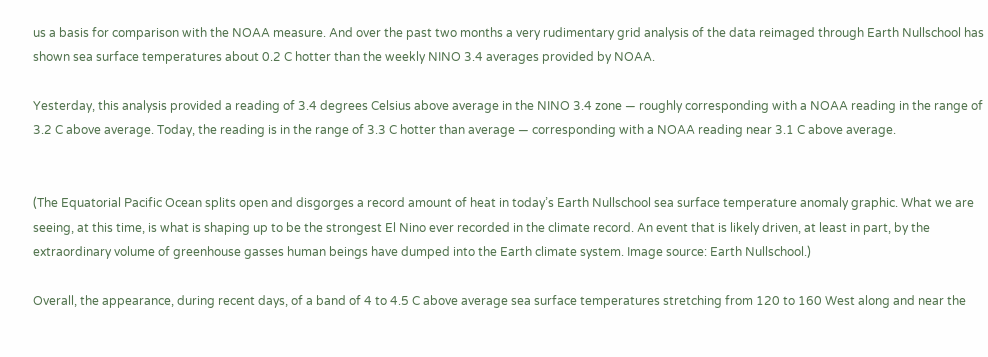us a basis for comparison with the NOAA measure. And over the past two months a very rudimentary grid analysis of the data reimaged through Earth Nullschool has shown sea surface temperatures about 0.2 C hotter than the weekly NINO 3.4 averages provided by NOAA.

Yesterday, this analysis provided a reading of 3.4 degrees Celsius above average in the NINO 3.4 zone — roughly corresponding with a NOAA reading in the range of 3.2 C above average. Today, the reading is in the range of 3.3 C hotter than average — corresponding with a NOAA reading near 3.1 C above average.


(The Equatorial Pacific Ocean splits open and disgorges a record amount of heat in today’s Earth Nullschool sea surface temperature anomaly graphic. What we are seeing, at this time, is what is shaping up to be the strongest El Nino ever recorded in the climate record. An event that is likely driven, at least in part, by the extraordinary volume of greenhouse gasses human beings have dumped into the Earth climate system. Image source: Earth Nullschool.)

Overall, the appearance, during recent days, of a band of 4 to 4.5 C above average sea surface temperatures stretching from 120 to 160 West along and near the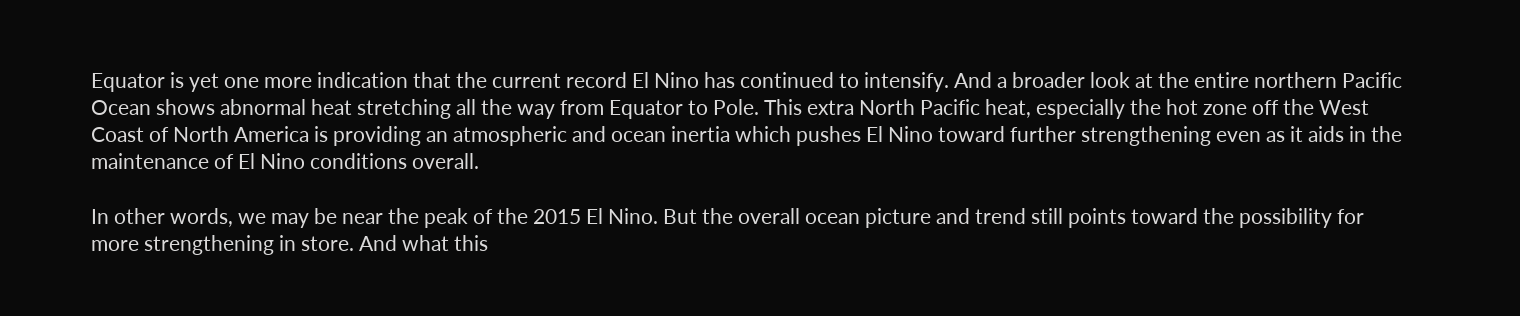Equator is yet one more indication that the current record El Nino has continued to intensify. And a broader look at the entire northern Pacific Ocean shows abnormal heat stretching all the way from Equator to Pole. This extra North Pacific heat, especially the hot zone off the West Coast of North America is providing an atmospheric and ocean inertia which pushes El Nino toward further strengthening even as it aids in the maintenance of El Nino conditions overall.

In other words, we may be near the peak of the 2015 El Nino. But the overall ocean picture and trend still points toward the possibility for more strengthening in store. And what this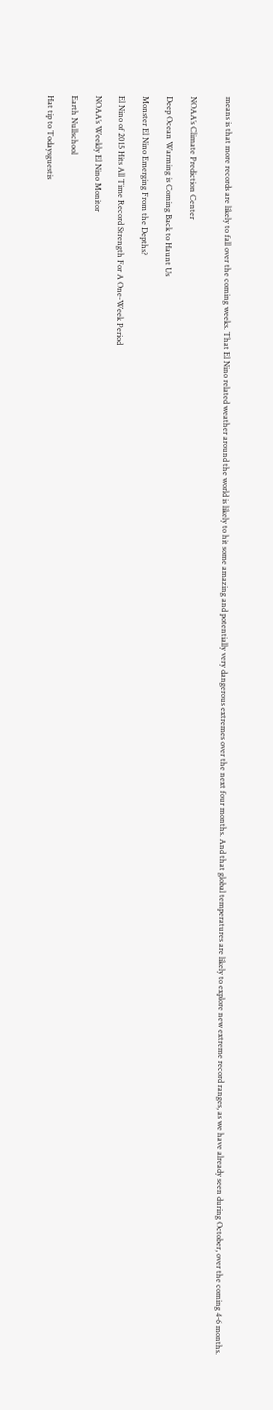means is that more records are likely to fall over the coming weeks. That El Nino related weather around the world is likely to hit some amazing and potentially very dangerous extremes over the next four months. And that global temperatures are likely to explore new extreme record ranges, as we have already seen during October, over the coming 4-6 months.


NOAA’s Climate Prediction Center

Deep Ocean Warming is Coming Back to Haunt Us

Monster El Nino Emerging From the Depths?

El Nino of 2015 Hits All Time Record Strength For A One-Week Period

NOAA’s Weekly El Nino Monitor

Earth Nullschool

Hat tip to Todaysguestis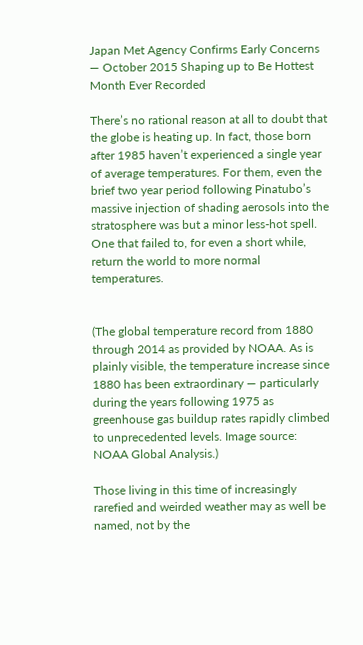Japan Met Agency Confirms Early Concerns — October 2015 Shaping up to Be Hottest Month Ever Recorded

There’s no rational reason at all to doubt that the globe is heating up. In fact, those born after 1985 haven’t experienced a single year of average temperatures. For them, even the brief two year period following Pinatubo’s massive injection of shading aerosols into the stratosphere was but a minor less-hot spell. One that failed to, for even a short while, return the world to more normal temperatures.


(The global temperature record from 1880 through 2014 as provided by NOAA. As is plainly visible, the temperature increase since 1880 has been extraordinary — particularly during the years following 1975 as greenhouse gas buildup rates rapidly climbed to unprecedented levels. Image source: NOAA Global Analysis.)

Those living in this time of increasingly rarefied and weirded weather may as well be named, not by the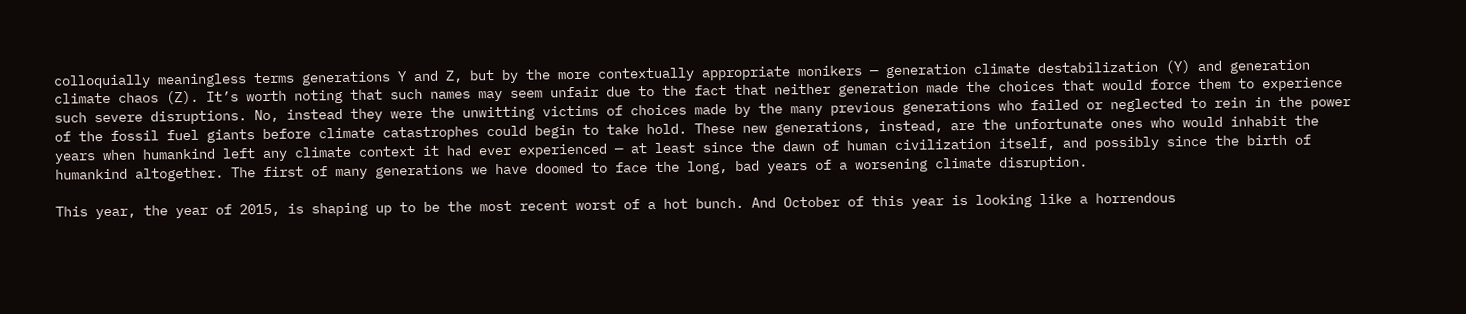colloquially meaningless terms generations Y and Z, but by the more contextually appropriate monikers — generation climate destabilization (Y) and generation climate chaos (Z). It’s worth noting that such names may seem unfair due to the fact that neither generation made the choices that would force them to experience such severe disruptions. No, instead they were the unwitting victims of choices made by the many previous generations who failed or neglected to rein in the power of the fossil fuel giants before climate catastrophes could begin to take hold. These new generations, instead, are the unfortunate ones who would inhabit the years when humankind left any climate context it had ever experienced — at least since the dawn of human civilization itself, and possibly since the birth of humankind altogether. The first of many generations we have doomed to face the long, bad years of a worsening climate disruption.

This year, the year of 2015, is shaping up to be the most recent worst of a hot bunch. And October of this year is looking like a horrendous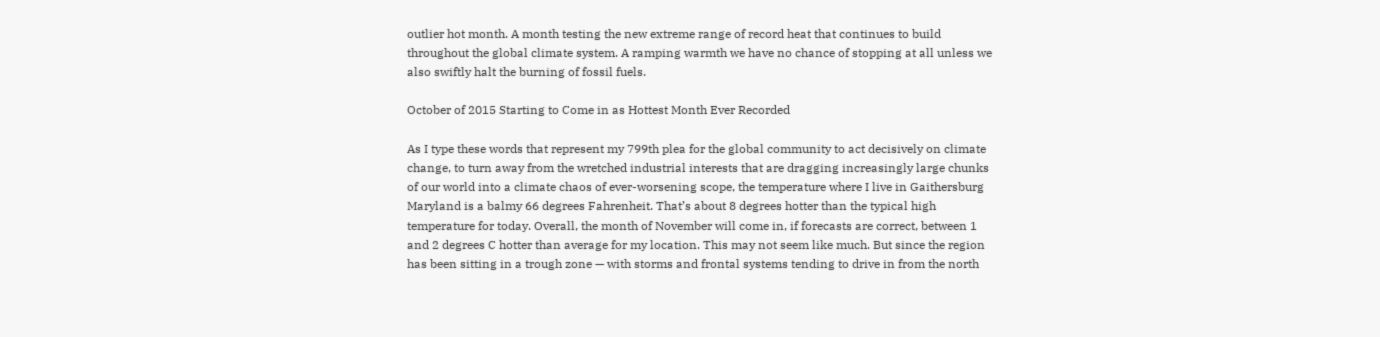outlier hot month. A month testing the new extreme range of record heat that continues to build throughout the global climate system. A ramping warmth we have no chance of stopping at all unless we also swiftly halt the burning of fossil fuels.

October of 2015 Starting to Come in as Hottest Month Ever Recorded

As I type these words that represent my 799th plea for the global community to act decisively on climate change, to turn away from the wretched industrial interests that are dragging increasingly large chunks of our world into a climate chaos of ever-worsening scope, the temperature where I live in Gaithersburg Maryland is a balmy 66 degrees Fahrenheit. That’s about 8 degrees hotter than the typical high temperature for today. Overall, the month of November will come in, if forecasts are correct, between 1 and 2 degrees C hotter than average for my location. This may not seem like much. But since the region has been sitting in a trough zone — with storms and frontal systems tending to drive in from the north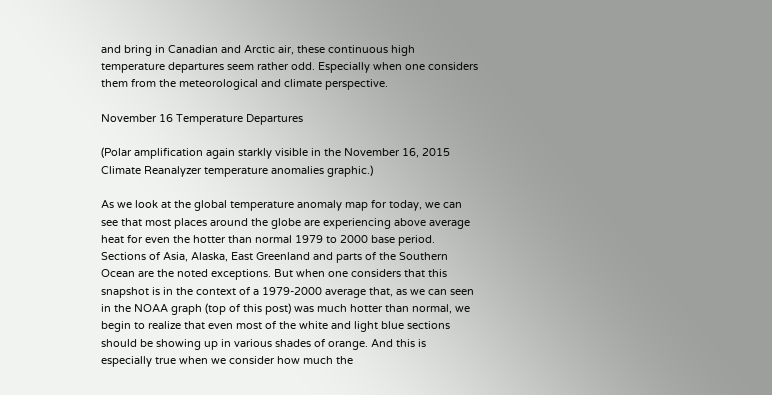and bring in Canadian and Arctic air, these continuous high temperature departures seem rather odd. Especially when one considers them from the meteorological and climate perspective.

November 16 Temperature Departures

(Polar amplification again starkly visible in the November 16, 2015 Climate Reanalyzer temperature anomalies graphic.)

As we look at the global temperature anomaly map for today, we can see that most places around the globe are experiencing above average heat for even the hotter than normal 1979 to 2000 base period. Sections of Asia, Alaska, East Greenland and parts of the Southern Ocean are the noted exceptions. But when one considers that this snapshot is in the context of a 1979-2000 average that, as we can seen in the NOAA graph (top of this post) was much hotter than normal, we begin to realize that even most of the white and light blue sections should be showing up in various shades of orange. And this is especially true when we consider how much the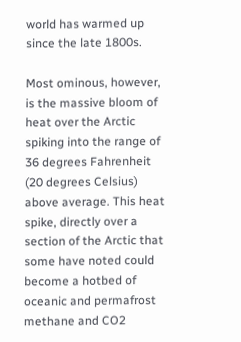world has warmed up since the late 1800s.

Most ominous, however, is the massive bloom of heat over the Arctic spiking into the range of 36 degrees Fahrenheit (20 degrees Celsius) above average. This heat spike, directly over a section of the Arctic that some have noted could become a hotbed of oceanic and permafrost methane and CO2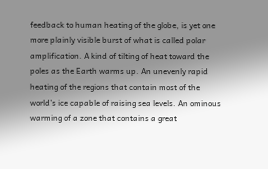feedback to human heating of the globe, is yet one more plainly visible burst of what is called polar amplification. A kind of tilting of heat toward the poles as the Earth warms up. An unevenly rapid heating of the regions that contain most of the world’s ice capable of raising sea levels. An ominous warming of a zone that contains a great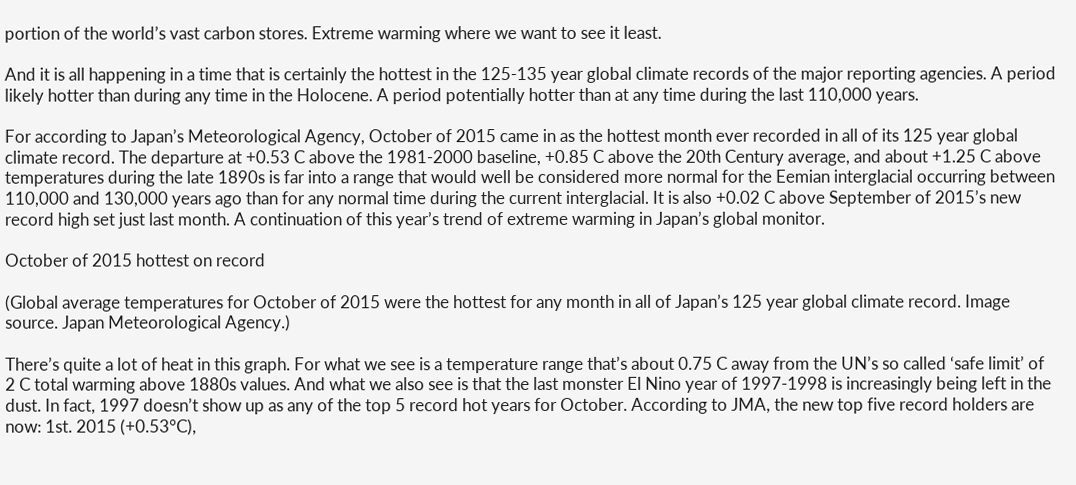portion of the world’s vast carbon stores. Extreme warming where we want to see it least.

And it is all happening in a time that is certainly the hottest in the 125-135 year global climate records of the major reporting agencies. A period likely hotter than during any time in the Holocene. A period potentially hotter than at any time during the last 110,000 years.

For according to Japan’s Meteorological Agency, October of 2015 came in as the hottest month ever recorded in all of its 125 year global climate record. The departure at +0.53 C above the 1981-2000 baseline, +0.85 C above the 20th Century average, and about +1.25 C above temperatures during the late 1890s is far into a range that would well be considered more normal for the Eemian interglacial occurring between 110,000 and 130,000 years ago than for any normal time during the current interglacial. It is also +0.02 C above September of 2015’s new record high set just last month. A continuation of this year’s trend of extreme warming in Japan’s global monitor.

October of 2015 hottest on record

(Global average temperatures for October of 2015 were the hottest for any month in all of Japan’s 125 year global climate record. Image source. Japan Meteorological Agency.)

There’s quite a lot of heat in this graph. For what we see is a temperature range that’s about 0.75 C away from the UN’s so called ‘safe limit’ of 2 C total warming above 1880s values. And what we also see is that the last monster El Nino year of 1997-1998 is increasingly being left in the dust. In fact, 1997 doesn’t show up as any of the top 5 record hot years for October. According to JMA, the new top five record holders are now: 1st. 2015 (+0.53°C),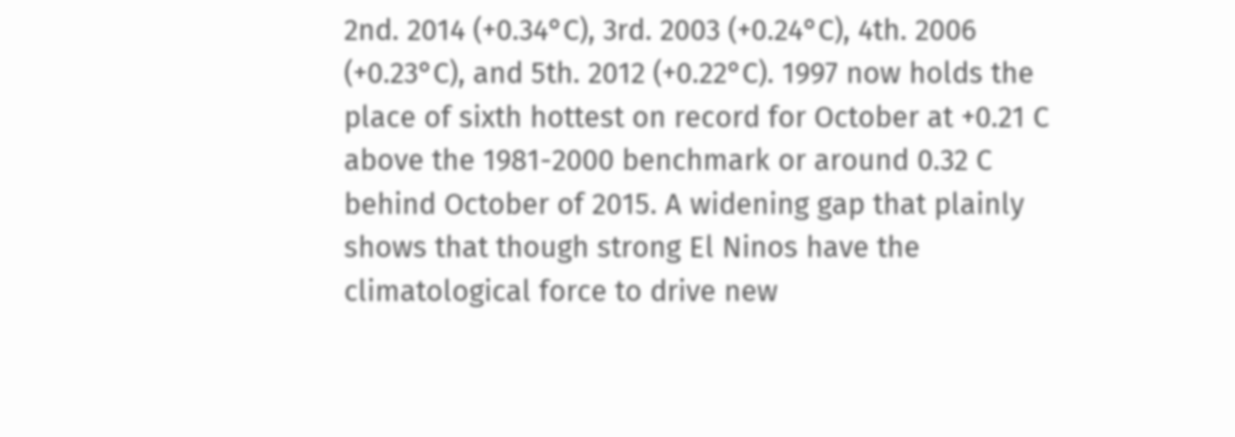2nd. 2014 (+0.34°C), 3rd. 2003 (+0.24°C), 4th. 2006 (+0.23°C), and 5th. 2012 (+0.22°C). 1997 now holds the place of sixth hottest on record for October at +0.21 C above the 1981-2000 benchmark or around 0.32 C behind October of 2015. A widening gap that plainly shows that though strong El Ninos have the climatological force to drive new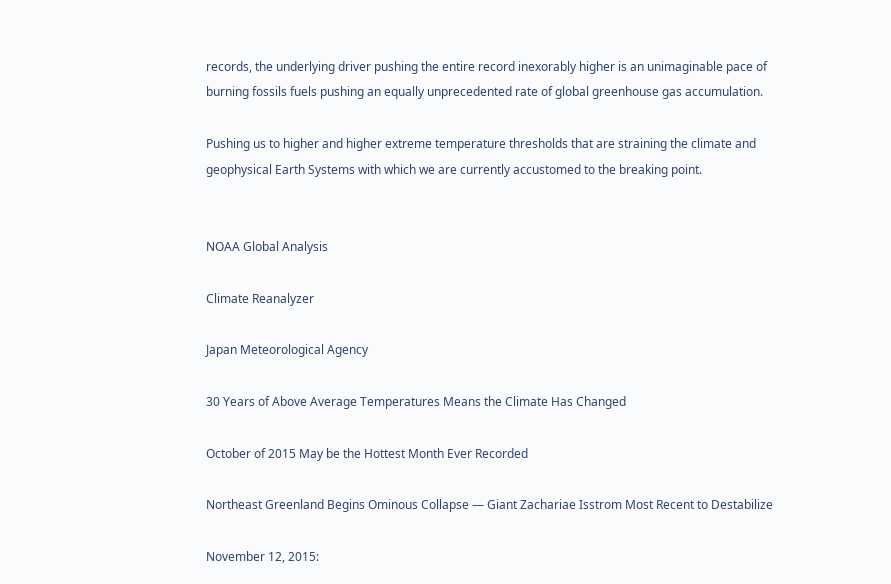records, the underlying driver pushing the entire record inexorably higher is an unimaginable pace of burning fossils fuels pushing an equally unprecedented rate of global greenhouse gas accumulation.

Pushing us to higher and higher extreme temperature thresholds that are straining the climate and geophysical Earth Systems with which we are currently accustomed to the breaking point.


NOAA Global Analysis

Climate Reanalyzer

Japan Meteorological Agency

30 Years of Above Average Temperatures Means the Climate Has Changed

October of 2015 May be the Hottest Month Ever Recorded

Northeast Greenland Begins Ominous Collapse — Giant Zachariae Isstrom Most Recent to Destabilize

November 12, 2015: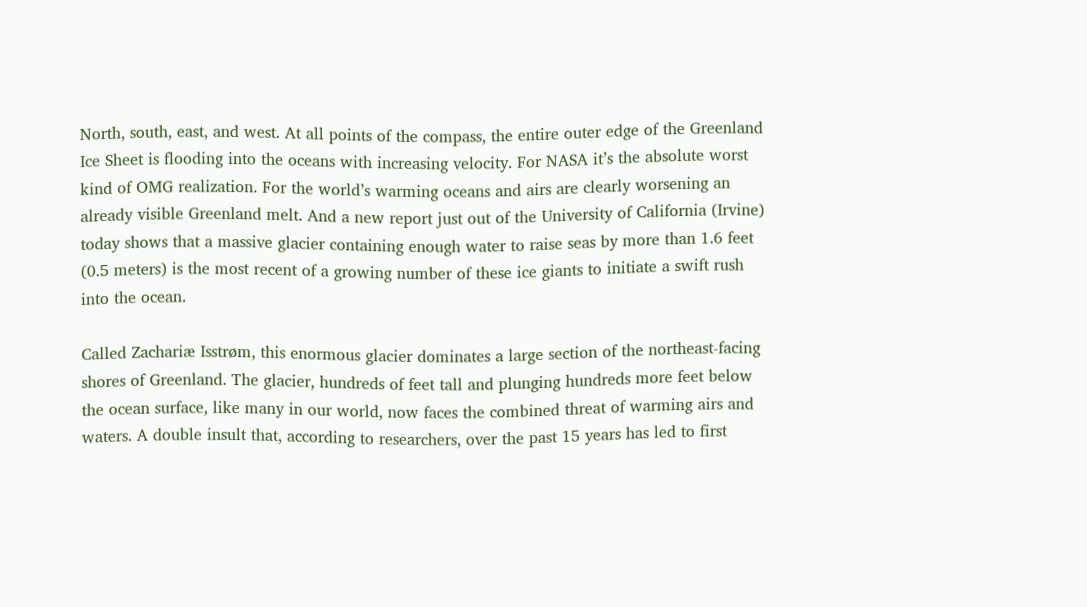North, south, east, and west. At all points of the compass, the entire outer edge of the Greenland Ice Sheet is flooding into the oceans with increasing velocity. For NASA it’s the absolute worst kind of OMG realization. For the world’s warming oceans and airs are clearly worsening an already visible Greenland melt. And a new report just out of the University of California (Irvine) today shows that a massive glacier containing enough water to raise seas by more than 1.6 feet (0.5 meters) is the most recent of a growing number of these ice giants to initiate a swift rush into the ocean.

Called Zachariæ Isstrøm, this enormous glacier dominates a large section of the northeast-facing shores of Greenland. The glacier, hundreds of feet tall and plunging hundreds more feet below the ocean surface, like many in our world, now faces the combined threat of warming airs and waters. A double insult that, according to researchers, over the past 15 years has led to first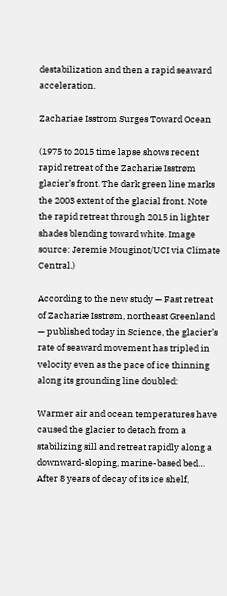destabilization and then a rapid seaward acceleration.

Zachariae Isstrom Surges Toward Ocean

(1975 to 2015 time lapse shows recent rapid retreat of the Zachariæ Isstrøm glacier’s front. The dark green line marks the 2003 extent of the glacial front. Note the rapid retreat through 2015 in lighter shades blending toward white. Image source: Jeremie Mouginot/UCI via Climate Central.)

According to the new study — Fast retreat of Zachariæ Isstrøm, northeast Greenland — published today in Science, the glacier’s rate of seaward movement has tripled in velocity even as the pace of ice thinning along its grounding line doubled:

Warmer air and ocean temperatures have caused the glacier to detach from a stabilizing sill and retreat rapidly along a downward-sloping, marine-based bed… After 8 years of decay of its ice shelf,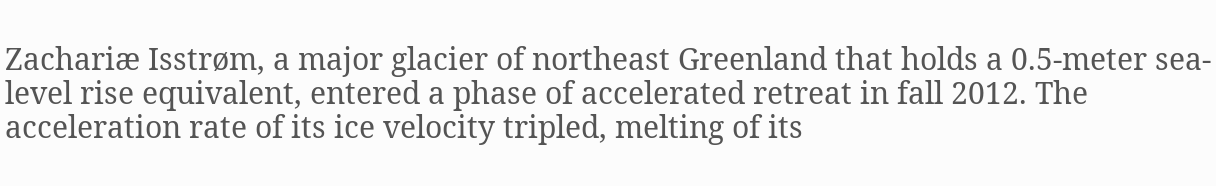Zachariæ Isstrøm, a major glacier of northeast Greenland that holds a 0.5-meter sea-level rise equivalent, entered a phase of accelerated retreat in fall 2012. The acceleration rate of its ice velocity tripled, melting of its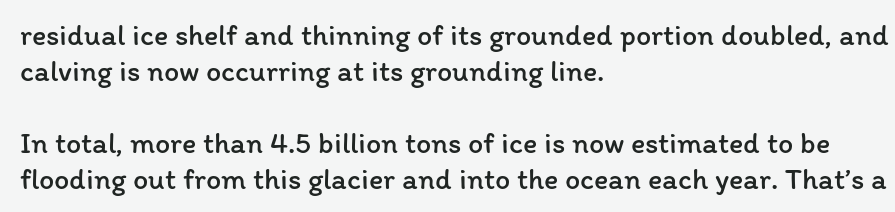residual ice shelf and thinning of its grounded portion doubled, and calving is now occurring at its grounding line.

In total, more than 4.5 billion tons of ice is now estimated to be flooding out from this glacier and into the ocean each year. That’s a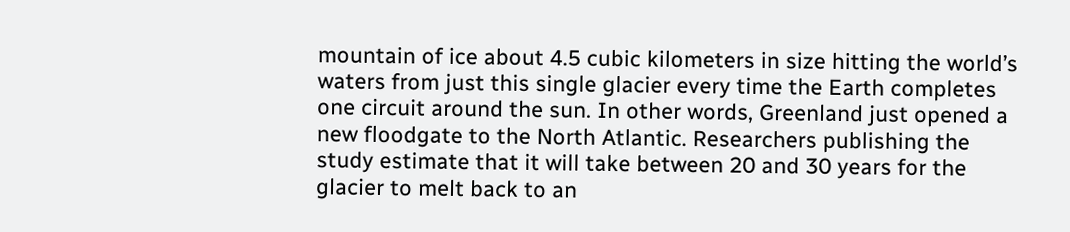mountain of ice about 4.5 cubic kilometers in size hitting the world’s waters from just this single glacier every time the Earth completes one circuit around the sun. In other words, Greenland just opened a new floodgate to the North Atlantic. Researchers publishing the study estimate that it will take between 20 and 30 years for the glacier to melt back to an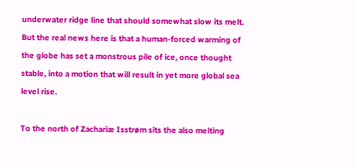underwater ridge line that should somewhat slow its melt. But the real news here is that a human-forced warming of the globe has set a monstrous pile of ice, once thought stable, into a motion that will result in yet more global sea level rise.

To the north of Zachariæ Isstrøm sits the also melting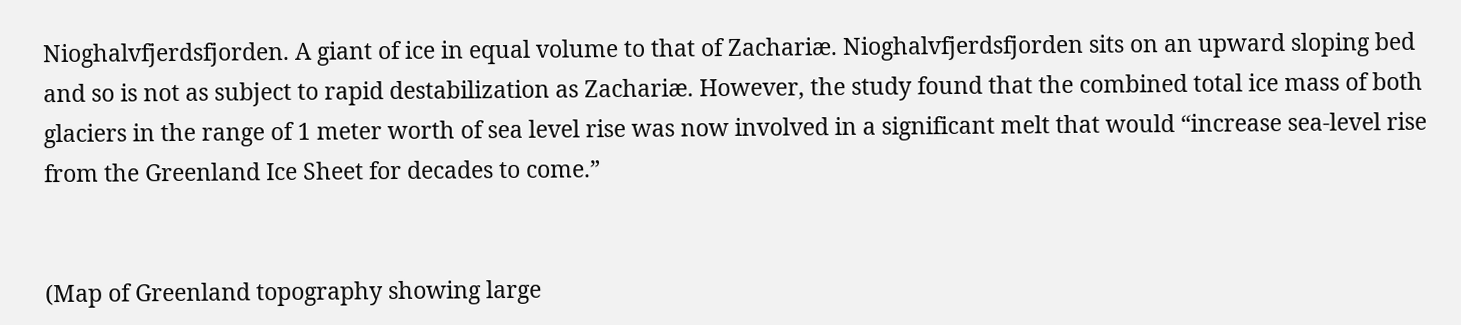Nioghalvfjerdsfjorden. A giant of ice in equal volume to that of Zachariæ. Nioghalvfjerdsfjorden sits on an upward sloping bed and so is not as subject to rapid destabilization as Zachariæ. However, the study found that the combined total ice mass of both glaciers in the range of 1 meter worth of sea level rise was now involved in a significant melt that would “increase sea-level rise from the Greenland Ice Sheet for decades to come.”


(Map of Greenland topography showing large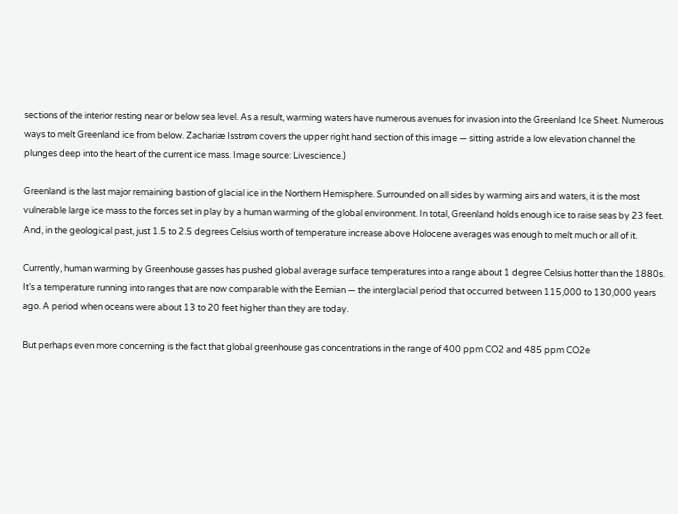sections of the interior resting near or below sea level. As a result, warming waters have numerous avenues for invasion into the Greenland Ice Sheet. Numerous ways to melt Greenland ice from below. Zachariæ Isstrøm covers the upper right hand section of this image — sitting astride a low elevation channel the plunges deep into the heart of the current ice mass. Image source: Livescience.)

Greenland is the last major remaining bastion of glacial ice in the Northern Hemisphere. Surrounded on all sides by warming airs and waters, it is the most vulnerable large ice mass to the forces set in play by a human warming of the global environment. In total, Greenland holds enough ice to raise seas by 23 feet. And, in the geological past, just 1.5 to 2.5 degrees Celsius worth of temperature increase above Holocene averages was enough to melt much or all of it.

Currently, human warming by Greenhouse gasses has pushed global average surface temperatures into a range about 1 degree Celsius hotter than the 1880s. It’s a temperature running into ranges that are now comparable with the Eemian — the interglacial period that occurred between 115,000 to 130,000 years ago. A period when oceans were about 13 to 20 feet higher than they are today.

But perhaps even more concerning is the fact that global greenhouse gas concentrations in the range of 400 ppm CO2 and 485 ppm CO2e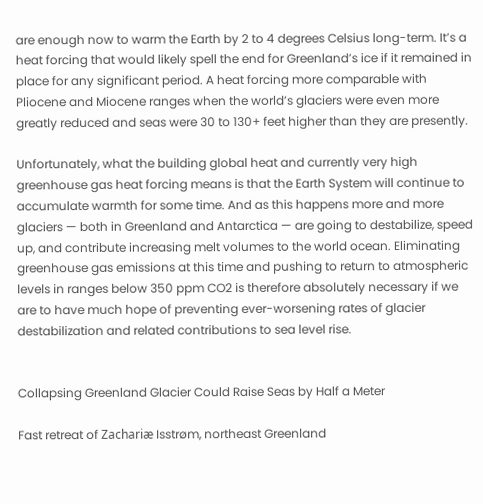are enough now to warm the Earth by 2 to 4 degrees Celsius long-term. It’s a heat forcing that would likely spell the end for Greenland’s ice if it remained in place for any significant period. A heat forcing more comparable with Pliocene and Miocene ranges when the world’s glaciers were even more greatly reduced and seas were 30 to 130+ feet higher than they are presently.

Unfortunately, what the building global heat and currently very high greenhouse gas heat forcing means is that the Earth System will continue to accumulate warmth for some time. And as this happens more and more glaciers — both in Greenland and Antarctica — are going to destabilize, speed up, and contribute increasing melt volumes to the world ocean. Eliminating greenhouse gas emissions at this time and pushing to return to atmospheric levels in ranges below 350 ppm CO2 is therefore absolutely necessary if we are to have much hope of preventing ever-worsening rates of glacier destabilization and related contributions to sea level rise.


Collapsing Greenland Glacier Could Raise Seas by Half a Meter

Fast retreat of Zachariæ Isstrøm, northeast Greenland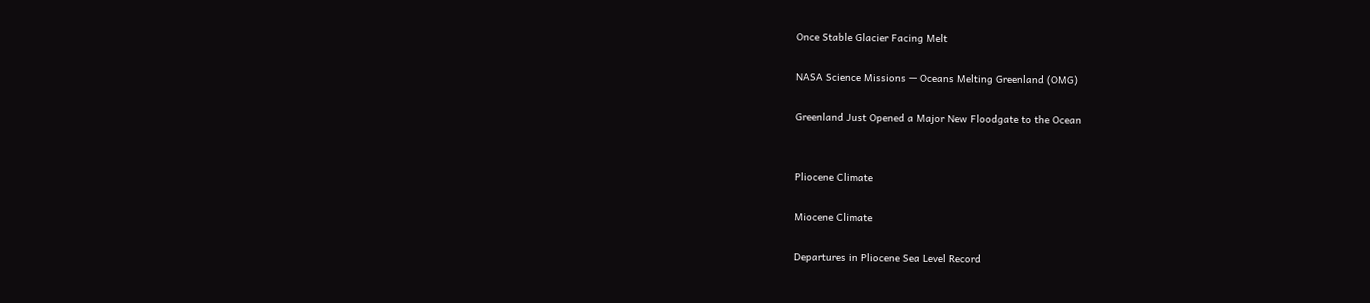Once Stable Glacier Facing Melt

NASA Science Missions — Oceans Melting Greenland (OMG)

Greenland Just Opened a Major New Floodgate to the Ocean


Pliocene Climate

Miocene Climate

Departures in Pliocene Sea Level Record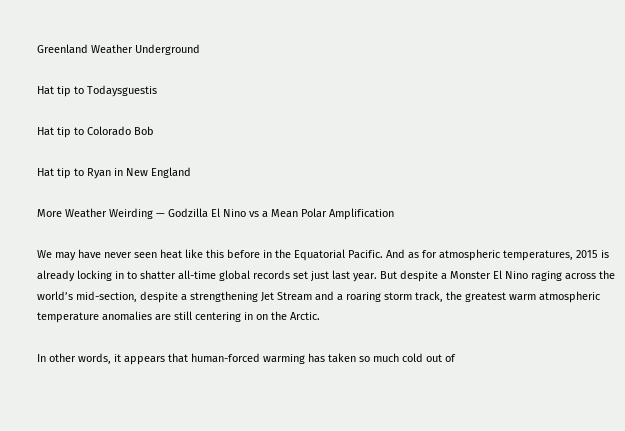Greenland Weather Underground

Hat tip to Todaysguestis

Hat tip to Colorado Bob

Hat tip to Ryan in New England

More Weather Weirding — Godzilla El Nino vs a Mean Polar Amplification

We may have never seen heat like this before in the Equatorial Pacific. And as for atmospheric temperatures, 2015 is already locking in to shatter all-time global records set just last year. But despite a Monster El Nino raging across the world’s mid-section, despite a strengthening Jet Stream and a roaring storm track, the greatest warm atmospheric temperature anomalies are still centering in on the Arctic.

In other words, it appears that human-forced warming has taken so much cold out of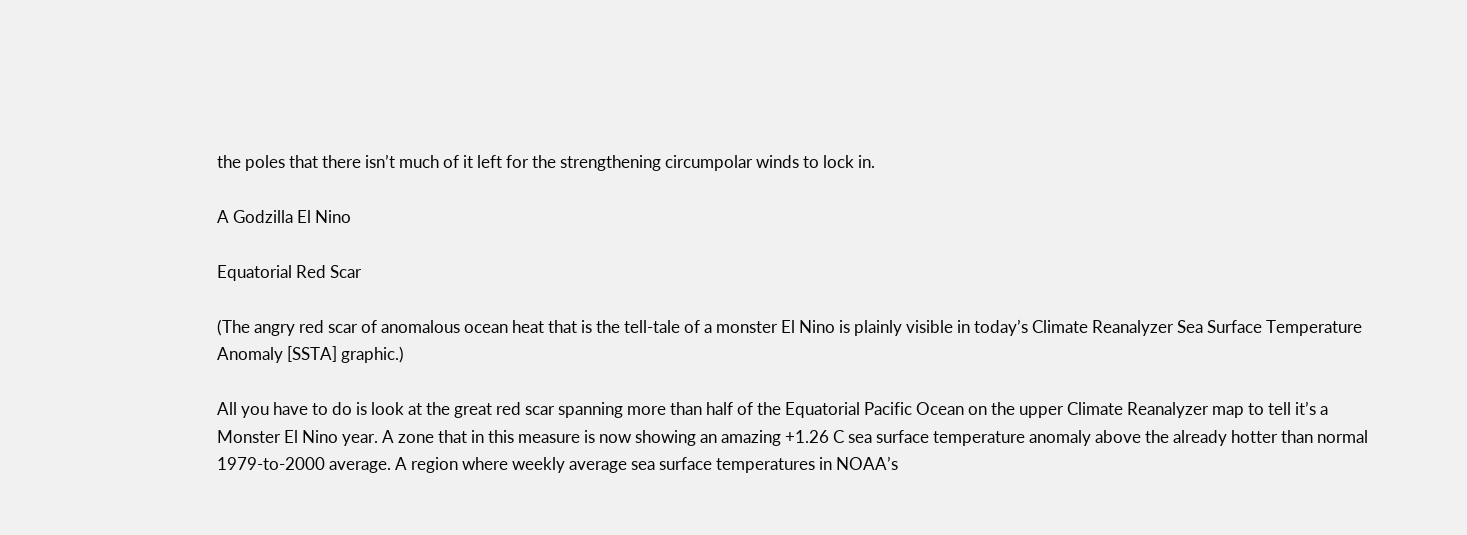the poles that there isn’t much of it left for the strengthening circumpolar winds to lock in.

A Godzilla El Nino

Equatorial Red Scar

(The angry red scar of anomalous ocean heat that is the tell-tale of a monster El Nino is plainly visible in today’s Climate Reanalyzer Sea Surface Temperature Anomaly [SSTA] graphic.)

All you have to do is look at the great red scar spanning more than half of the Equatorial Pacific Ocean on the upper Climate Reanalyzer map to tell it’s a Monster El Nino year. A zone that in this measure is now showing an amazing +1.26 C sea surface temperature anomaly above the already hotter than normal 1979-to-2000 average. A region where weekly average sea surface temperatures in NOAA’s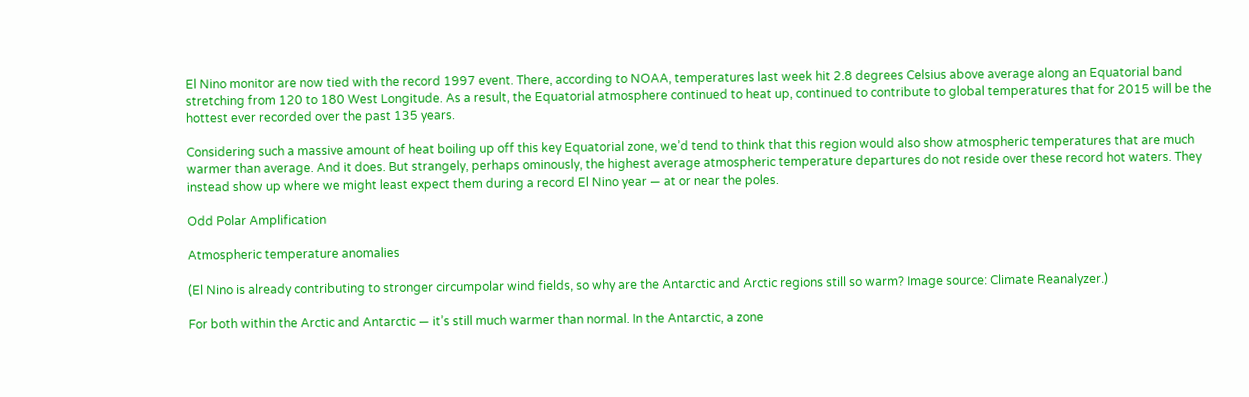El Nino monitor are now tied with the record 1997 event. There, according to NOAA, temperatures last week hit 2.8 degrees Celsius above average along an Equatorial band stretching from 120 to 180 West Longitude. As a result, the Equatorial atmosphere continued to heat up, continued to contribute to global temperatures that for 2015 will be the hottest ever recorded over the past 135 years.

Considering such a massive amount of heat boiling up off this key Equatorial zone, we’d tend to think that this region would also show atmospheric temperatures that are much warmer than average. And it does. But strangely, perhaps ominously, the highest average atmospheric temperature departures do not reside over these record hot waters. They instead show up where we might least expect them during a record El Nino year — at or near the poles.

Odd Polar Amplification

Atmospheric temperature anomalies

(El Nino is already contributing to stronger circumpolar wind fields, so why are the Antarctic and Arctic regions still so warm? Image source: Climate Reanalyzer.)

For both within the Arctic and Antarctic — it’s still much warmer than normal. In the Antarctic, a zone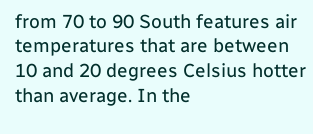from 70 to 90 South features air temperatures that are between 10 and 20 degrees Celsius hotter than average. In the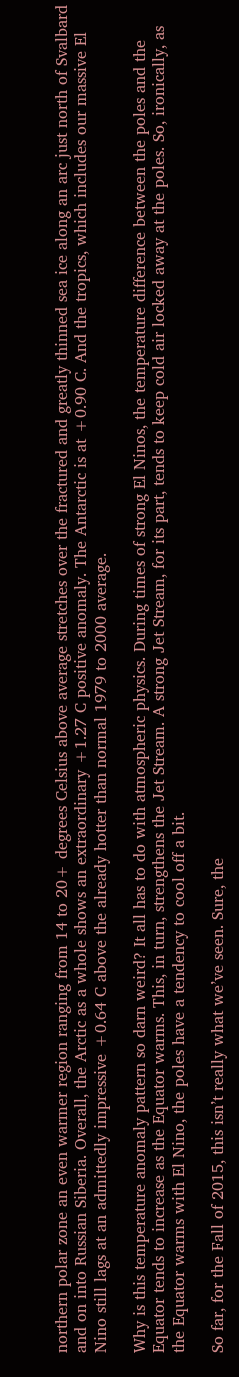northern polar zone an even warmer region ranging from 14 to 20+ degrees Celsius above average stretches over the fractured and greatly thinned sea ice along an arc just north of Svalbard and on into Russian Siberia. Overall, the Arctic as a whole shows an extraordinary +1.27 C positive anomaly. The Antarctic is at +0.90 C. And the tropics, which includes our massive El Nino still lags at an admittedly impressive +0.64 C above the already hotter than normal 1979 to 2000 average.

Why is this temperature anomaly pattern so darn weird? It all has to do with atmospheric physics. During times of strong El Ninos, the temperature difference between the poles and the Equator tends to increase as the Equator warms. This, in turn, strengthens the Jet Stream. A strong Jet Stream, for its part, tends to keep cold air locked away at the poles. So, ironically, as the Equator warms with El Nino, the poles have a tendency to cool off a bit.

So far, for the Fall of 2015, this isn’t really what we’ve seen. Sure, the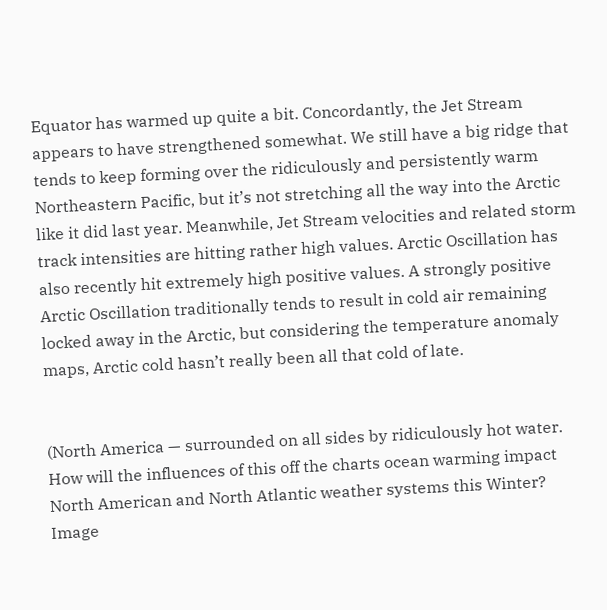Equator has warmed up quite a bit. Concordantly, the Jet Stream appears to have strengthened somewhat. We still have a big ridge that tends to keep forming over the ridiculously and persistently warm Northeastern Pacific, but it’s not stretching all the way into the Arctic like it did last year. Meanwhile, Jet Stream velocities and related storm track intensities are hitting rather high values. Arctic Oscillation has also recently hit extremely high positive values. A strongly positive Arctic Oscillation traditionally tends to result in cold air remaining locked away in the Arctic, but considering the temperature anomaly maps, Arctic cold hasn’t really been all that cold of late.


(North America — surrounded on all sides by ridiculously hot water. How will the influences of this off the charts ocean warming impact North American and North Atlantic weather systems this Winter? Image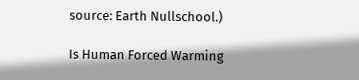source: Earth Nullschool.)

Is Human Forced Warming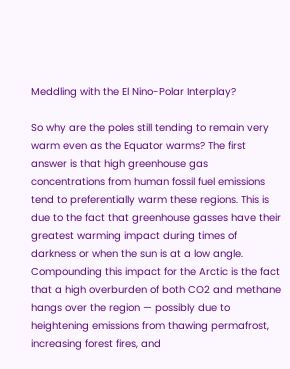Meddling with the El Nino-Polar Interplay?

So why are the poles still tending to remain very warm even as the Equator warms? The first answer is that high greenhouse gas concentrations from human fossil fuel emissions tend to preferentially warm these regions. This is due to the fact that greenhouse gasses have their greatest warming impact during times of darkness or when the sun is at a low angle. Compounding this impact for the Arctic is the fact that a high overburden of both CO2 and methane hangs over the region — possibly due to heightening emissions from thawing permafrost, increasing forest fires, and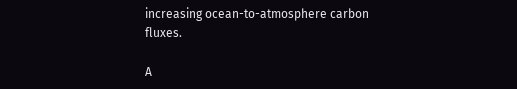increasing ocean-to-atmosphere carbon fluxes.

A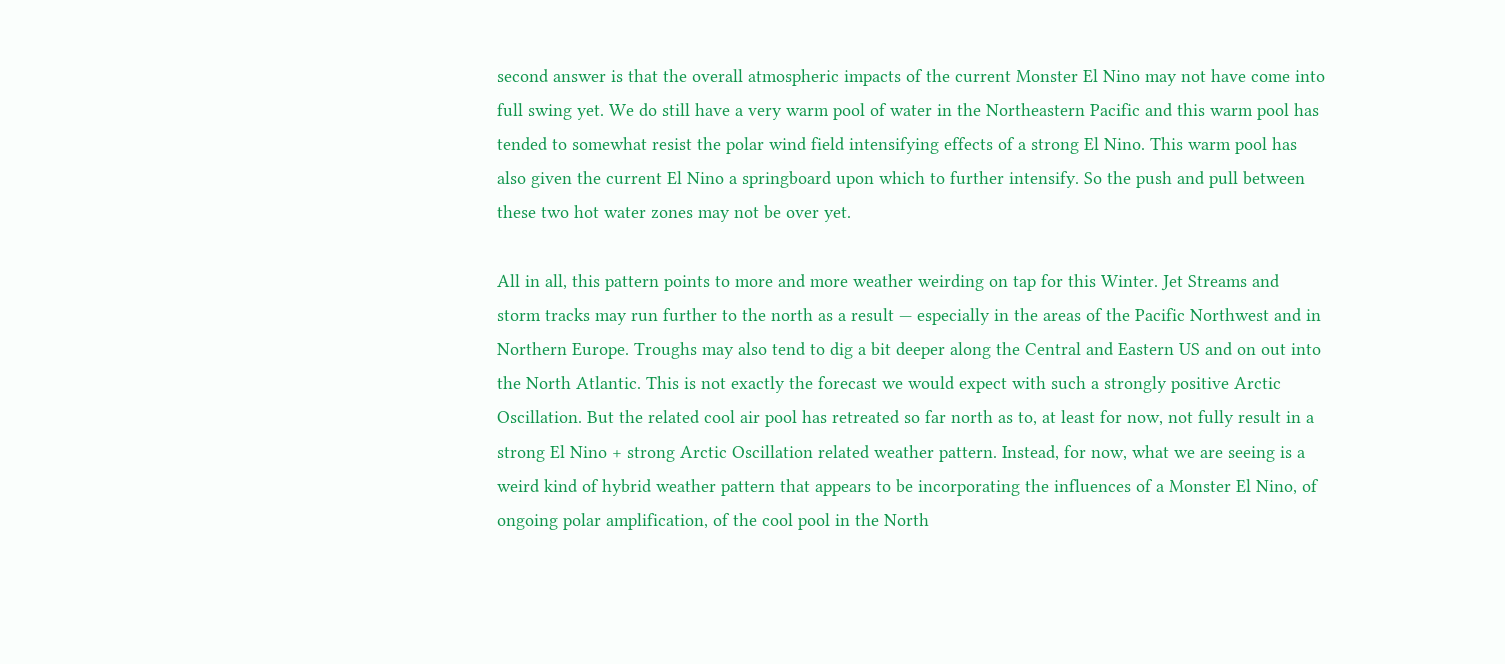second answer is that the overall atmospheric impacts of the current Monster El Nino may not have come into full swing yet. We do still have a very warm pool of water in the Northeastern Pacific and this warm pool has tended to somewhat resist the polar wind field intensifying effects of a strong El Nino. This warm pool has also given the current El Nino a springboard upon which to further intensify. So the push and pull between these two hot water zones may not be over yet.

All in all, this pattern points to more and more weather weirding on tap for this Winter. Jet Streams and storm tracks may run further to the north as a result — especially in the areas of the Pacific Northwest and in Northern Europe. Troughs may also tend to dig a bit deeper along the Central and Eastern US and on out into the North Atlantic. This is not exactly the forecast we would expect with such a strongly positive Arctic Oscillation. But the related cool air pool has retreated so far north as to, at least for now, not fully result in a strong El Nino + strong Arctic Oscillation related weather pattern. Instead, for now, what we are seeing is a weird kind of hybrid weather pattern that appears to be incorporating the influences of a Monster El Nino, of ongoing polar amplification, of the cool pool in the North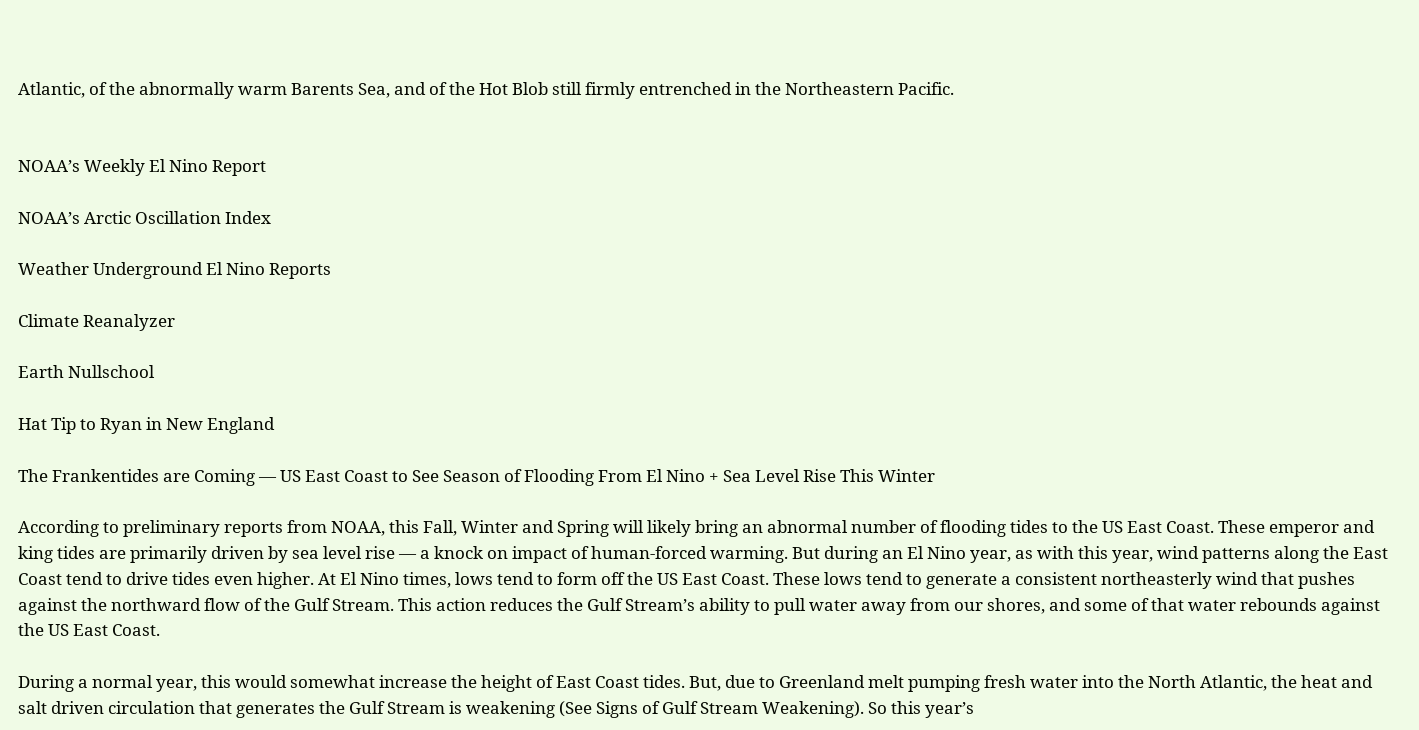Atlantic, of the abnormally warm Barents Sea, and of the Hot Blob still firmly entrenched in the Northeastern Pacific.


NOAA’s Weekly El Nino Report

NOAA’s Arctic Oscillation Index

Weather Underground El Nino Reports

Climate Reanalyzer

Earth Nullschool

Hat Tip to Ryan in New England

The Frankentides are Coming — US East Coast to See Season of Flooding From El Nino + Sea Level Rise This Winter

According to preliminary reports from NOAA, this Fall, Winter and Spring will likely bring an abnormal number of flooding tides to the US East Coast. These emperor and king tides are primarily driven by sea level rise — a knock on impact of human-forced warming. But during an El Nino year, as with this year, wind patterns along the East Coast tend to drive tides even higher. At El Nino times, lows tend to form off the US East Coast. These lows tend to generate a consistent northeasterly wind that pushes against the northward flow of the Gulf Stream. This action reduces the Gulf Stream’s ability to pull water away from our shores, and some of that water rebounds against the US East Coast.

During a normal year, this would somewhat increase the height of East Coast tides. But, due to Greenland melt pumping fresh water into the North Atlantic, the heat and salt driven circulation that generates the Gulf Stream is weakening (See Signs of Gulf Stream Weakening). So this year’s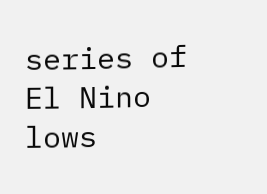series of El Nino lows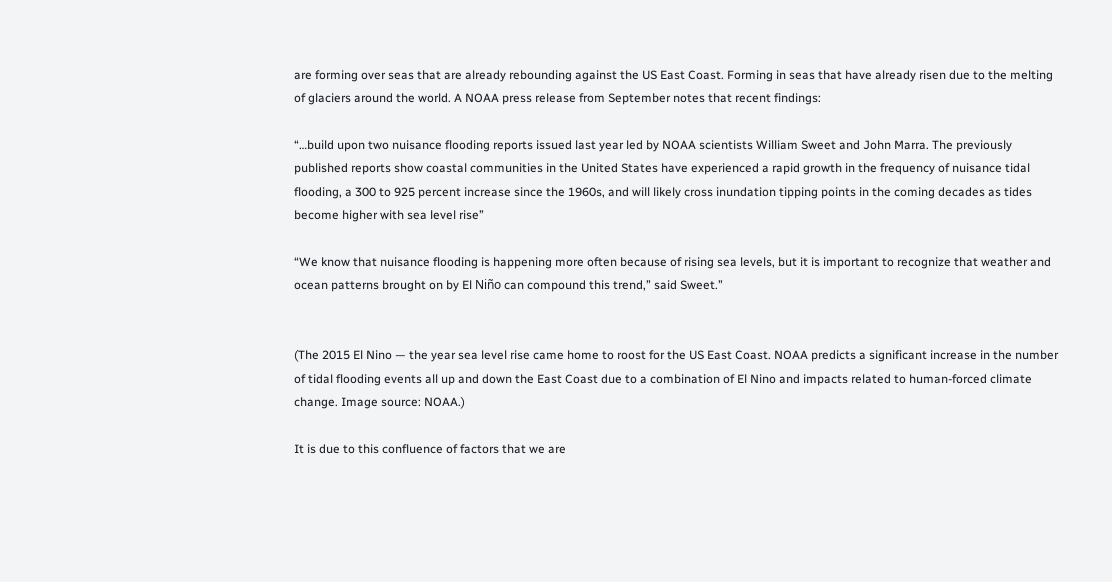are forming over seas that are already rebounding against the US East Coast. Forming in seas that have already risen due to the melting of glaciers around the world. A NOAA press release from September notes that recent findings:

“…build upon two nuisance flooding reports issued last year led by NOAA scientists William Sweet and John Marra. The previously published reports show coastal communities in the United States have experienced a rapid growth in the frequency of nuisance tidal flooding, a 300 to 925 percent increase since the 1960s, and will likely cross inundation tipping points in the coming decades as tides become higher with sea level rise”

“We know that nuisance flooding is happening more often because of rising sea levels, but it is important to recognize that weather and ocean patterns brought on by El Niño can compound this trend,” said Sweet.”


(The 2015 El Nino — the year sea level rise came home to roost for the US East Coast. NOAA predicts a significant increase in the number of tidal flooding events all up and down the East Coast due to a combination of El Nino and impacts related to human-forced climate change. Image source: NOAA.)

It is due to this confluence of factors that we are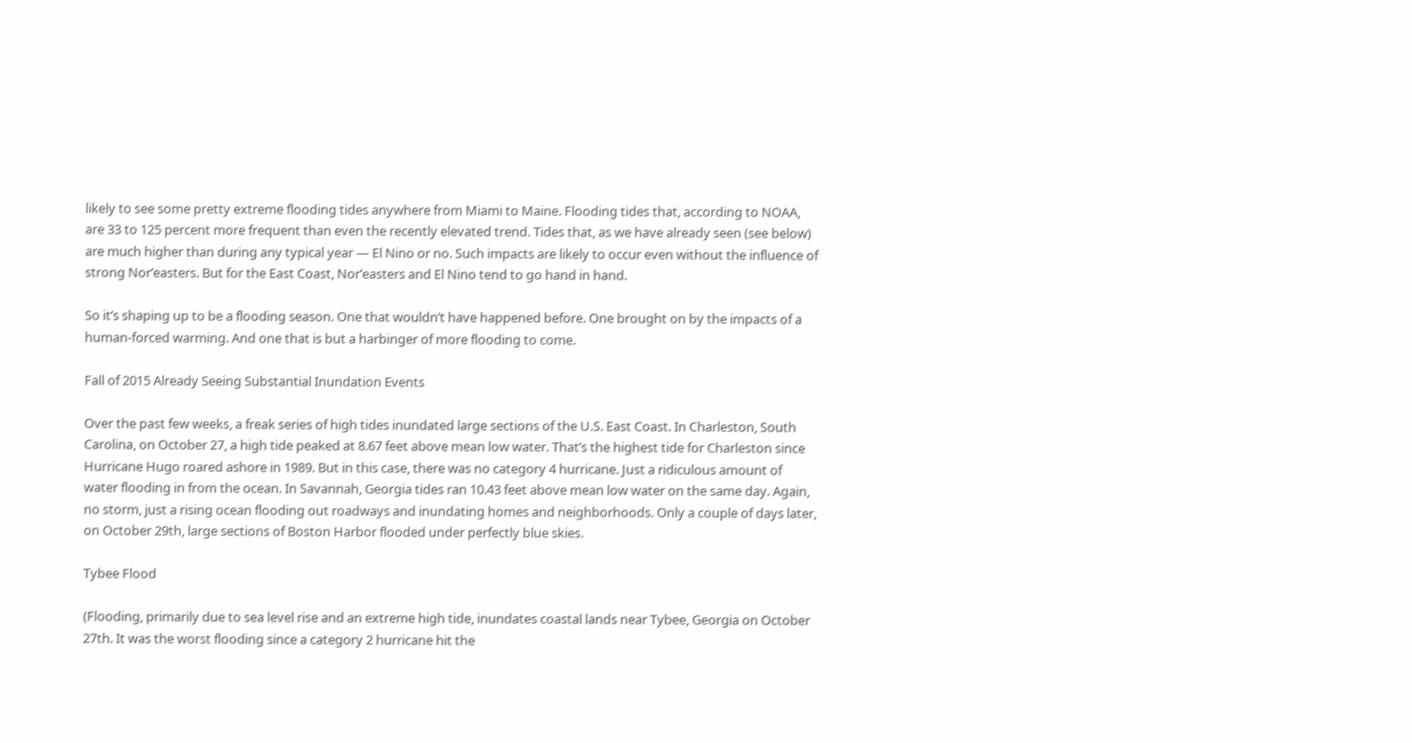likely to see some pretty extreme flooding tides anywhere from Miami to Maine. Flooding tides that, according to NOAA, are 33 to 125 percent more frequent than even the recently elevated trend. Tides that, as we have already seen (see below) are much higher than during any typical year — El Nino or no. Such impacts are likely to occur even without the influence of strong Nor’easters. But for the East Coast, Nor’easters and El Nino tend to go hand in hand.

So it’s shaping up to be a flooding season. One that wouldn’t have happened before. One brought on by the impacts of a human-forced warming. And one that is but a harbinger of more flooding to come.

Fall of 2015 Already Seeing Substantial Inundation Events

Over the past few weeks, a freak series of high tides inundated large sections of the U.S. East Coast. In Charleston, South Carolina, on October 27, a high tide peaked at 8.67 feet above mean low water. That’s the highest tide for Charleston since Hurricane Hugo roared ashore in 1989. But in this case, there was no category 4 hurricane. Just a ridiculous amount of water flooding in from the ocean. In Savannah, Georgia tides ran 10.43 feet above mean low water on the same day. Again, no storm, just a rising ocean flooding out roadways and inundating homes and neighborhoods. Only a couple of days later, on October 29th, large sections of Boston Harbor flooded under perfectly blue skies.

Tybee Flood

(Flooding, primarily due to sea level rise and an extreme high tide, inundates coastal lands near Tybee, Georgia on October 27th. It was the worst flooding since a category 2 hurricane hit the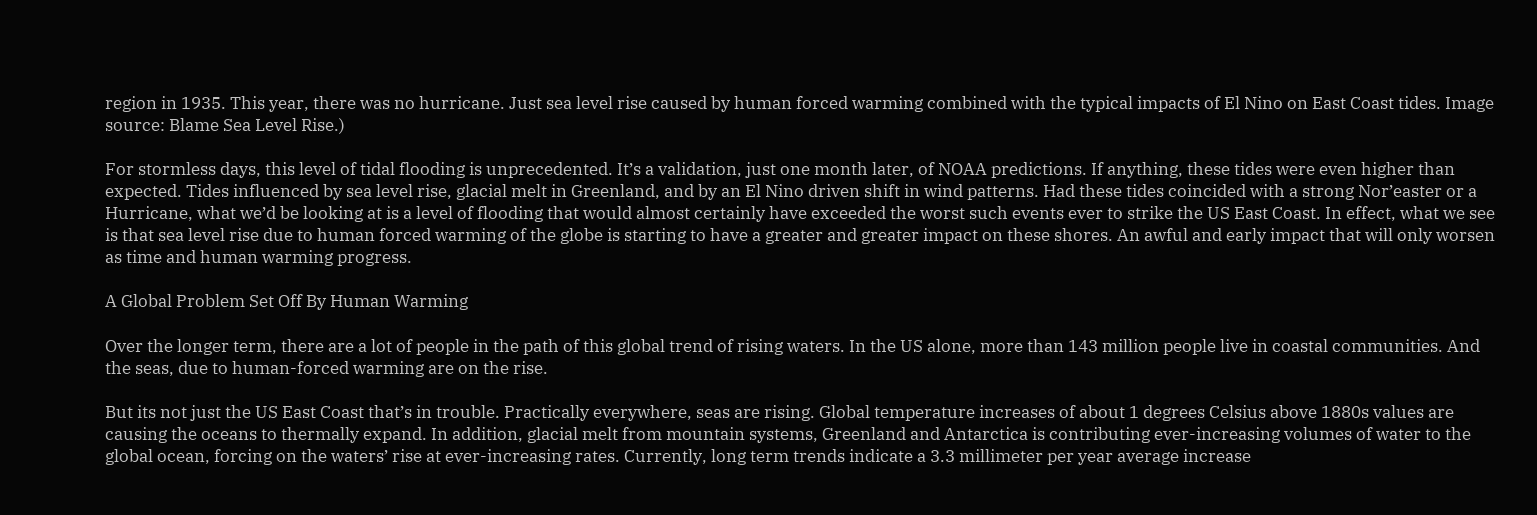region in 1935. This year, there was no hurricane. Just sea level rise caused by human forced warming combined with the typical impacts of El Nino on East Coast tides. Image source: Blame Sea Level Rise.)

For stormless days, this level of tidal flooding is unprecedented. It’s a validation, just one month later, of NOAA predictions. If anything, these tides were even higher than expected. Tides influenced by sea level rise, glacial melt in Greenland, and by an El Nino driven shift in wind patterns. Had these tides coincided with a strong Nor’easter or a Hurricane, what we’d be looking at is a level of flooding that would almost certainly have exceeded the worst such events ever to strike the US East Coast. In effect, what we see is that sea level rise due to human forced warming of the globe is starting to have a greater and greater impact on these shores. An awful and early impact that will only worsen as time and human warming progress.

A Global Problem Set Off By Human Warming

Over the longer term, there are a lot of people in the path of this global trend of rising waters. In the US alone, more than 143 million people live in coastal communities. And the seas, due to human-forced warming are on the rise.

But its not just the US East Coast that’s in trouble. Practically everywhere, seas are rising. Global temperature increases of about 1 degrees Celsius above 1880s values are causing the oceans to thermally expand. In addition, glacial melt from mountain systems, Greenland and Antarctica is contributing ever-increasing volumes of water to the global ocean, forcing on the waters’ rise at ever-increasing rates. Currently, long term trends indicate a 3.3 millimeter per year average increase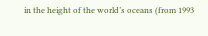in the height of the world’s oceans (from 1993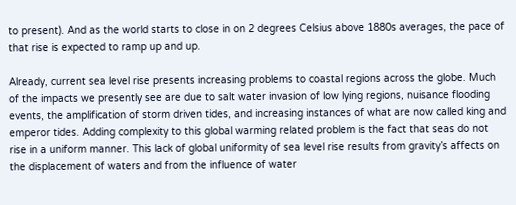to present). And as the world starts to close in on 2 degrees Celsius above 1880s averages, the pace of that rise is expected to ramp up and up.

Already, current sea level rise presents increasing problems to coastal regions across the globe. Much of the impacts we presently see are due to salt water invasion of low lying regions, nuisance flooding events, the amplification of storm driven tides, and increasing instances of what are now called king and emperor tides. Adding complexity to this global warming related problem is the fact that seas do not rise in a uniform manner. This lack of global uniformity of sea level rise results from gravity’s affects on the displacement of waters and from the influence of water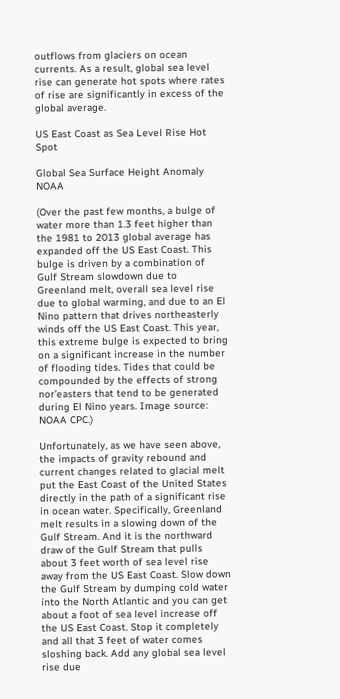outflows from glaciers on ocean currents. As a result, global sea level rise can generate hot spots where rates of rise are significantly in excess of the global average.

US East Coast as Sea Level Rise Hot Spot

Global Sea Surface Height Anomaly NOAA

(Over the past few months, a bulge of water more than 1.3 feet higher than the 1981 to 2013 global average has expanded off the US East Coast. This bulge is driven by a combination of Gulf Stream slowdown due to Greenland melt, overall sea level rise due to global warming, and due to an El Nino pattern that drives northeasterly winds off the US East Coast. This year, this extreme bulge is expected to bring on a significant increase in the number of flooding tides. Tides that could be compounded by the effects of strong nor’easters that tend to be generated during El Nino years. Image source: NOAA CPC.)

Unfortunately, as we have seen above, the impacts of gravity rebound and current changes related to glacial melt put the East Coast of the United States directly in the path of a significant rise in ocean water. Specifically, Greenland melt results in a slowing down of the Gulf Stream. And it is the northward draw of the Gulf Stream that pulls about 3 feet worth of sea level rise away from the US East Coast. Slow down the Gulf Stream by dumping cold water into the North Atlantic and you can get about a foot of sea level increase off the US East Coast. Stop it completely and all that 3 feet of water comes sloshing back. Add any global sea level rise due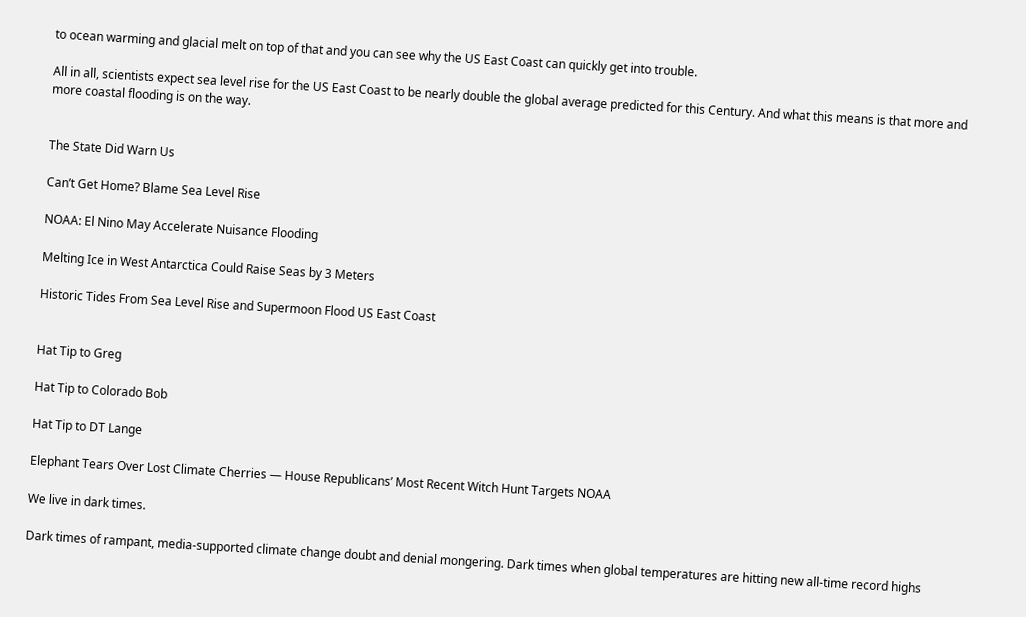to ocean warming and glacial melt on top of that and you can see why the US East Coast can quickly get into trouble.

All in all, scientists expect sea level rise for the US East Coast to be nearly double the global average predicted for this Century. And what this means is that more and more coastal flooding is on the way.


The State Did Warn Us

Can’t Get Home? Blame Sea Level Rise

NOAA: El Nino May Accelerate Nuisance Flooding

Melting Ice in West Antarctica Could Raise Seas by 3 Meters

Historic Tides From Sea Level Rise and Supermoon Flood US East Coast


Hat Tip to Greg

Hat Tip to Colorado Bob

Hat Tip to DT Lange

Elephant Tears Over Lost Climate Cherries — House Republicans’ Most Recent Witch Hunt Targets NOAA

We live in dark times.

Dark times of rampant, media-supported climate change doubt and denial mongering. Dark times when global temperatures are hitting new all-time record highs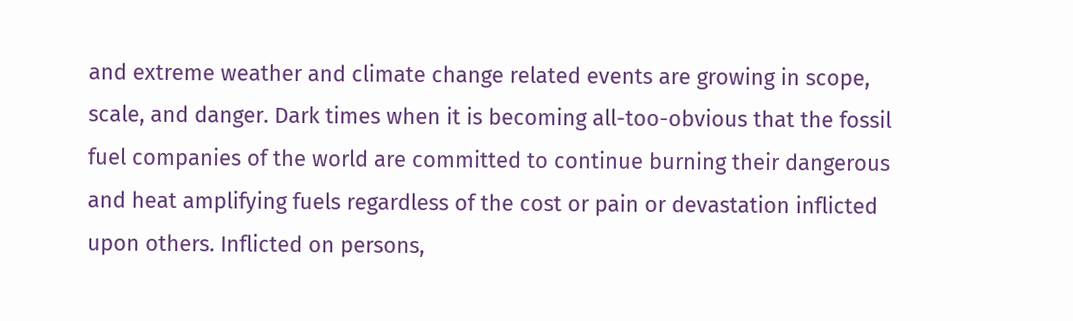and extreme weather and climate change related events are growing in scope, scale, and danger. Dark times when it is becoming all-too-obvious that the fossil fuel companies of the world are committed to continue burning their dangerous and heat amplifying fuels regardless of the cost or pain or devastation inflicted upon others. Inflicted on persons,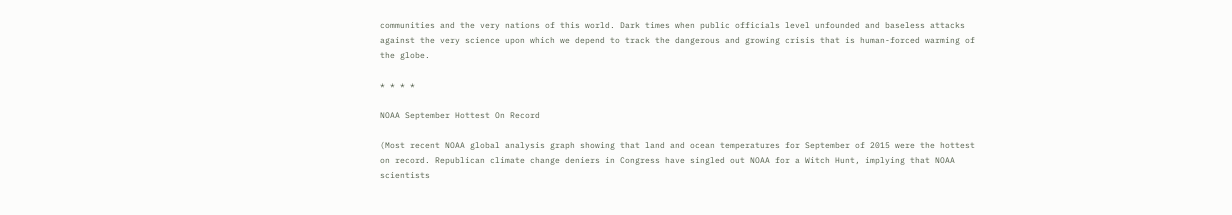communities and the very nations of this world. Dark times when public officials level unfounded and baseless attacks against the very science upon which we depend to track the dangerous and growing crisis that is human-forced warming of the globe.

* * * *

NOAA September Hottest On Record

(Most recent NOAA global analysis graph showing that land and ocean temperatures for September of 2015 were the hottest on record. Republican climate change deniers in Congress have singled out NOAA for a Witch Hunt, implying that NOAA scientists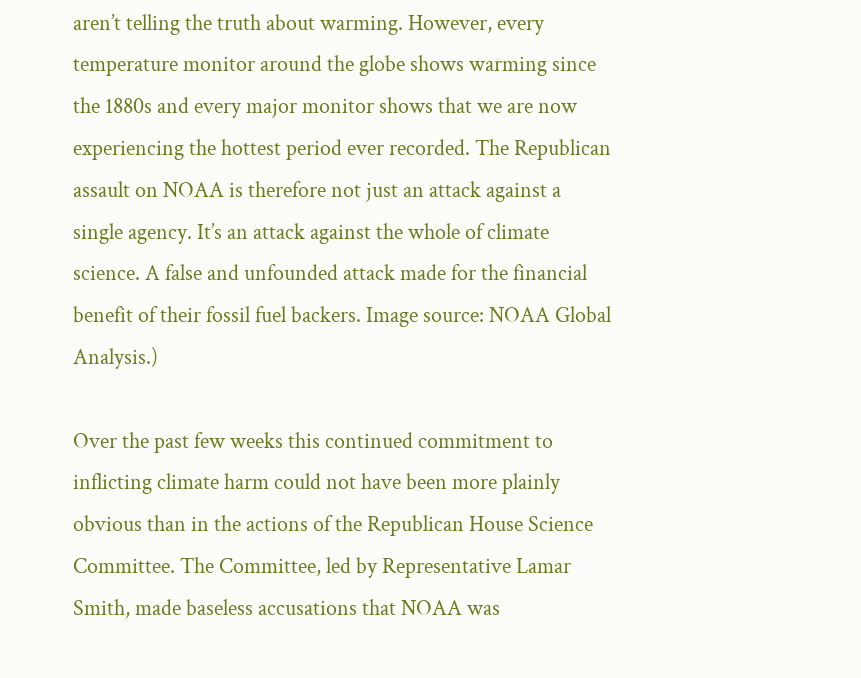aren’t telling the truth about warming. However, every temperature monitor around the globe shows warming since the 1880s and every major monitor shows that we are now experiencing the hottest period ever recorded. The Republican assault on NOAA is therefore not just an attack against a single agency. It’s an attack against the whole of climate science. A false and unfounded attack made for the financial benefit of their fossil fuel backers. Image source: NOAA Global Analysis.)

Over the past few weeks this continued commitment to inflicting climate harm could not have been more plainly obvious than in the actions of the Republican House Science Committee. The Committee, led by Representative Lamar Smith, made baseless accusations that NOAA was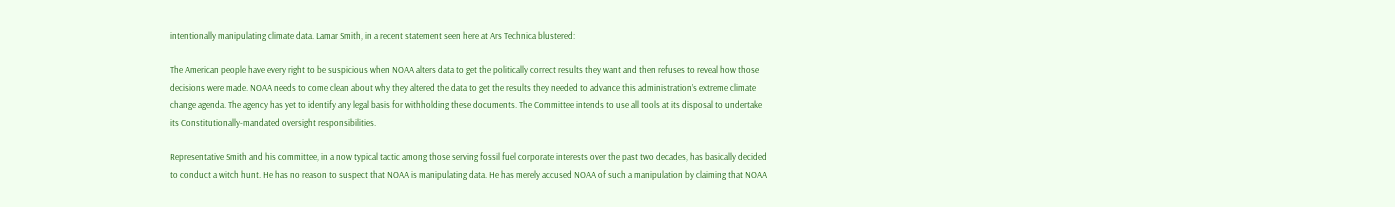intentionally manipulating climate data. Lamar Smith, in a recent statement seen here at Ars Technica blustered:

The American people have every right to be suspicious when NOAA alters data to get the politically correct results they want and then refuses to reveal how those decisions were made. NOAA needs to come clean about why they altered the data to get the results they needed to advance this administration’s extreme climate change agenda. The agency has yet to identify any legal basis for withholding these documents. The Committee intends to use all tools at its disposal to undertake its Constitutionally-mandated oversight responsibilities.

Representative Smith and his committee, in a now typical tactic among those serving fossil fuel corporate interests over the past two decades, has basically decided to conduct a witch hunt. He has no reason to suspect that NOAA is manipulating data. He has merely accused NOAA of such a manipulation by claiming that NOAA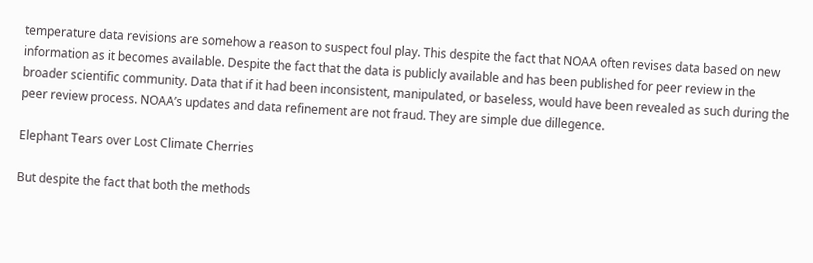temperature data revisions are somehow a reason to suspect foul play. This despite the fact that NOAA often revises data based on new information as it becomes available. Despite the fact that the data is publicly available and has been published for peer review in the broader scientific community. Data that if it had been inconsistent, manipulated, or baseless, would have been revealed as such during the peer review process. NOAA’s updates and data refinement are not fraud. They are simple due dillegence.

Elephant Tears over Lost Climate Cherries

But despite the fact that both the methods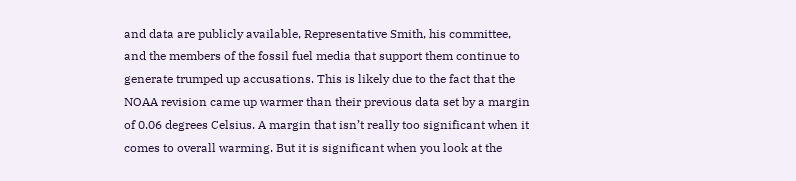and data are publicly available, Representative Smith, his committee, and the members of the fossil fuel media that support them continue to generate trumped up accusations. This is likely due to the fact that the NOAA revision came up warmer than their previous data set by a margin of 0.06 degrees Celsius. A margin that isn’t really too significant when it comes to overall warming. But it is significant when you look at the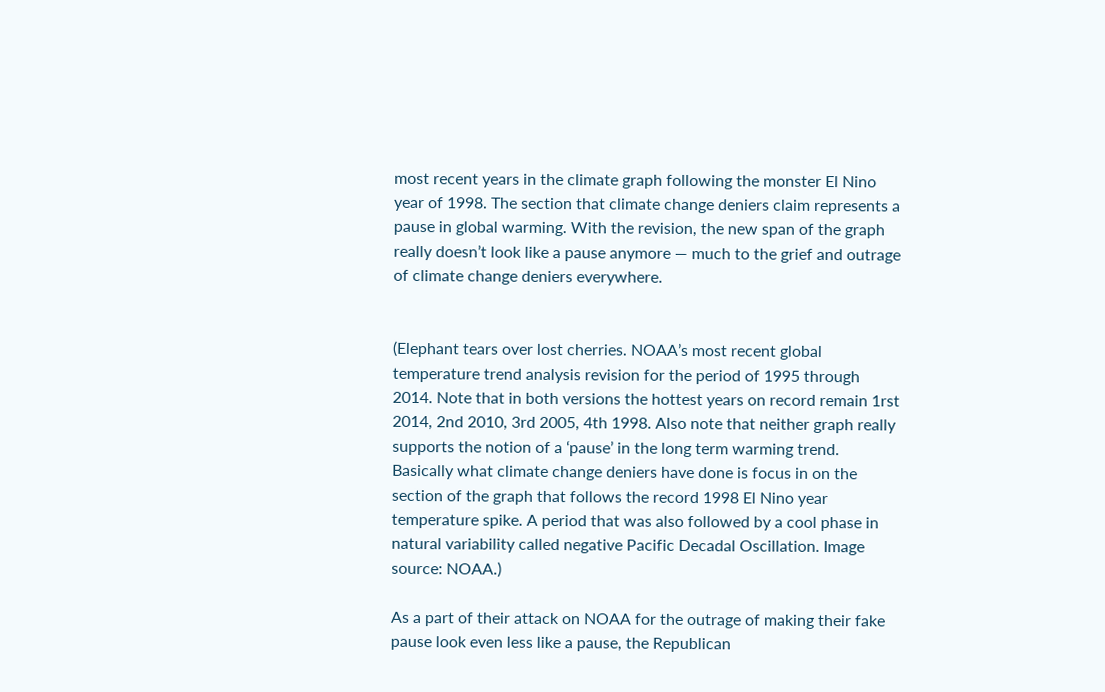most recent years in the climate graph following the monster El Nino year of 1998. The section that climate change deniers claim represents a pause in global warming. With the revision, the new span of the graph really doesn’t look like a pause anymore — much to the grief and outrage of climate change deniers everywhere.


(Elephant tears over lost cherries. NOAA’s most recent global temperature trend analysis revision for the period of 1995 through 2014. Note that in both versions the hottest years on record remain 1rst 2014, 2nd 2010, 3rd 2005, 4th 1998. Also note that neither graph really supports the notion of a ‘pause’ in the long term warming trend. Basically what climate change deniers have done is focus in on the section of the graph that follows the record 1998 El Nino year temperature spike. A period that was also followed by a cool phase in natural variability called negative Pacific Decadal Oscillation. Image source: NOAA.)

As a part of their attack on NOAA for the outrage of making their fake pause look even less like a pause, the Republican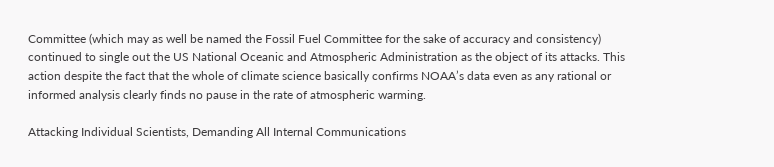Committee (which may as well be named the Fossil Fuel Committee for the sake of accuracy and consistency) continued to single out the US National Oceanic and Atmospheric Administration as the object of its attacks. This action despite the fact that the whole of climate science basically confirms NOAA’s data even as any rational or informed analysis clearly finds no pause in the rate of atmospheric warming.

Attacking Individual Scientists, Demanding All Internal Communications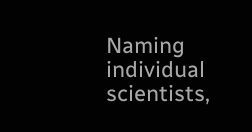Naming individual scientists,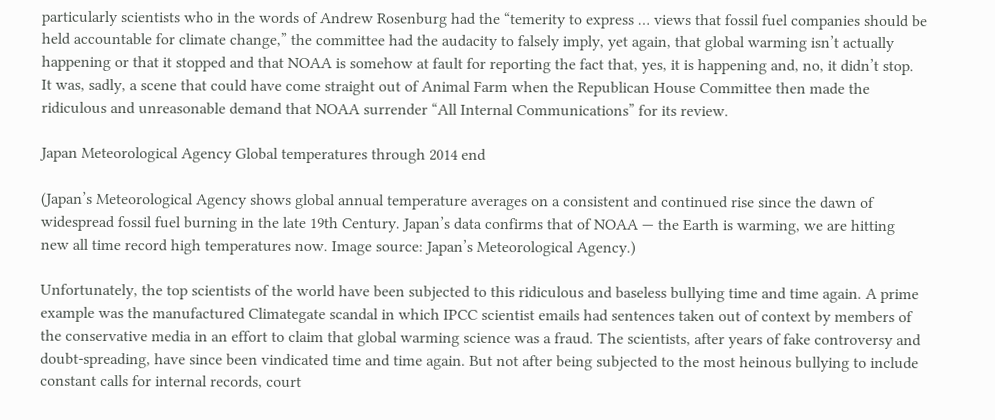particularly scientists who in the words of Andrew Rosenburg had the “temerity to express … views that fossil fuel companies should be held accountable for climate change,” the committee had the audacity to falsely imply, yet again, that global warming isn’t actually happening or that it stopped and that NOAA is somehow at fault for reporting the fact that, yes, it is happening and, no, it didn’t stop. It was, sadly, a scene that could have come straight out of Animal Farm when the Republican House Committee then made the ridiculous and unreasonable demand that NOAA surrender “All Internal Communications” for its review.

Japan Meteorological Agency Global temperatures through 2014 end

(Japan’s Meteorological Agency shows global annual temperature averages on a consistent and continued rise since the dawn of widespread fossil fuel burning in the late 19th Century. Japan’s data confirms that of NOAA — the Earth is warming, we are hitting new all time record high temperatures now. Image source: Japan’s Meteorological Agency.)

Unfortunately, the top scientists of the world have been subjected to this ridiculous and baseless bullying time and time again. A prime example was the manufactured Climategate scandal in which IPCC scientist emails had sentences taken out of context by members of the conservative media in an effort to claim that global warming science was a fraud. The scientists, after years of fake controversy and doubt-spreading, have since been vindicated time and time again. But not after being subjected to the most heinous bullying to include constant calls for internal records, court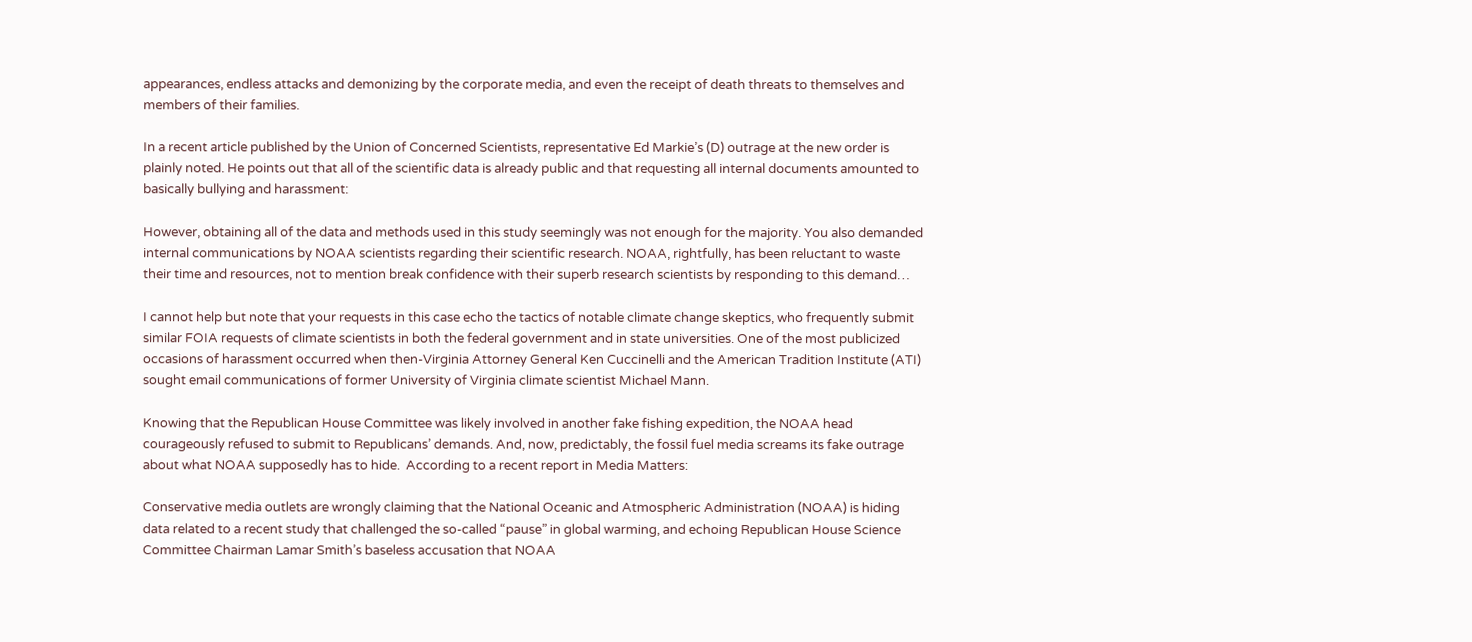appearances, endless attacks and demonizing by the corporate media, and even the receipt of death threats to themselves and members of their families.

In a recent article published by the Union of Concerned Scientists, representative Ed Markie’s (D) outrage at the new order is plainly noted. He points out that all of the scientific data is already public and that requesting all internal documents amounted to basically bullying and harassment:

However, obtaining all of the data and methods used in this study seemingly was not enough for the majority. You also demanded internal communications by NOAA scientists regarding their scientific research. NOAA, rightfully, has been reluctant to waste their time and resources, not to mention break confidence with their superb research scientists by responding to this demand…

I cannot help but note that your requests in this case echo the tactics of notable climate change skeptics, who frequently submit similar FOIA requests of climate scientists in both the federal government and in state universities. One of the most publicized occasions of harassment occurred when then-Virginia Attorney General Ken Cuccinelli and the American Tradition Institute (ATI) sought email communications of former University of Virginia climate scientist Michael Mann.

Knowing that the Republican House Committee was likely involved in another fake fishing expedition, the NOAA head courageously refused to submit to Republicans’ demands. And, now, predictably, the fossil fuel media screams its fake outrage about what NOAA supposedly has to hide.  According to a recent report in Media Matters:

Conservative media outlets are wrongly claiming that the National Oceanic and Atmospheric Administration (NOAA) is hiding data related to a recent study that challenged the so-called “pause” in global warming, and echoing Republican House Science Committee Chairman Lamar Smith’s baseless accusation that NOAA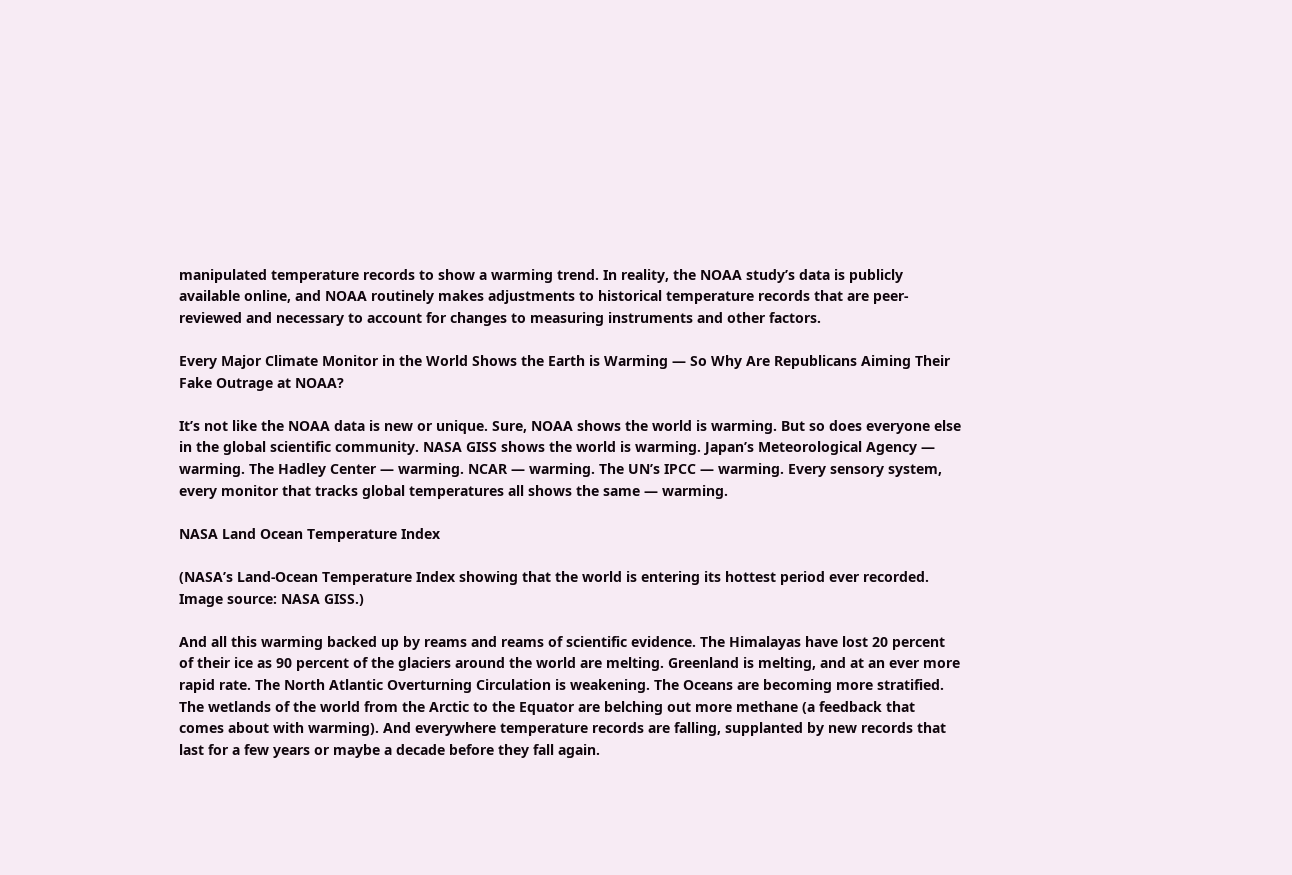manipulated temperature records to show a warming trend. In reality, the NOAA study’s data is publicly available online, and NOAA routinely makes adjustments to historical temperature records that are peer-reviewed and necessary to account for changes to measuring instruments and other factors.

Every Major Climate Monitor in the World Shows the Earth is Warming — So Why Are Republicans Aiming Their Fake Outrage at NOAA?

It’s not like the NOAA data is new or unique. Sure, NOAA shows the world is warming. But so does everyone else in the global scientific community. NASA GISS shows the world is warming. Japan’s Meteorological Agency — warming. The Hadley Center — warming. NCAR — warming. The UN’s IPCC — warming. Every sensory system, every monitor that tracks global temperatures all shows the same — warming.

NASA Land Ocean Temperature Index

(NASA’s Land-Ocean Temperature Index showing that the world is entering its hottest period ever recorded. Image source: NASA GISS.)

And all this warming backed up by reams and reams of scientific evidence. The Himalayas have lost 20 percent of their ice as 90 percent of the glaciers around the world are melting. Greenland is melting, and at an ever more rapid rate. The North Atlantic Overturning Circulation is weakening. The Oceans are becoming more stratified. The wetlands of the world from the Arctic to the Equator are belching out more methane (a feedback that comes about with warming). And everywhere temperature records are falling, supplanted by new records that last for a few years or maybe a decade before they fall again.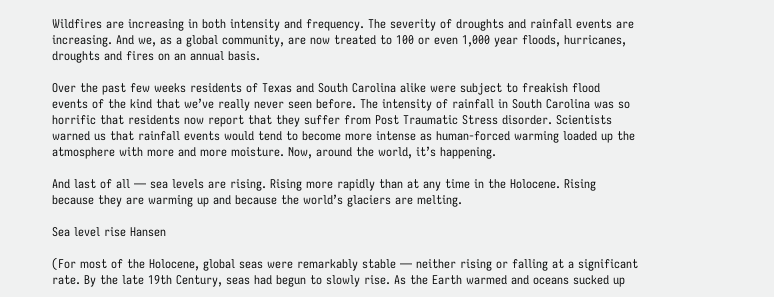Wildfires are increasing in both intensity and frequency. The severity of droughts and rainfall events are increasing. And we, as a global community, are now treated to 100 or even 1,000 year floods, hurricanes, droughts and fires on an annual basis.

Over the past few weeks residents of Texas and South Carolina alike were subject to freakish flood events of the kind that we’ve really never seen before. The intensity of rainfall in South Carolina was so horrific that residents now report that they suffer from Post Traumatic Stress disorder. Scientists warned us that rainfall events would tend to become more intense as human-forced warming loaded up the atmosphere with more and more moisture. Now, around the world, it’s happening.

And last of all — sea levels are rising. Rising more rapidly than at any time in the Holocene. Rising because they are warming up and because the world’s glaciers are melting.

Sea level rise Hansen

(For most of the Holocene, global seas were remarkably stable — neither rising or falling at a significant rate. By the late 19th Century, seas had begun to slowly rise. As the Earth warmed and oceans sucked up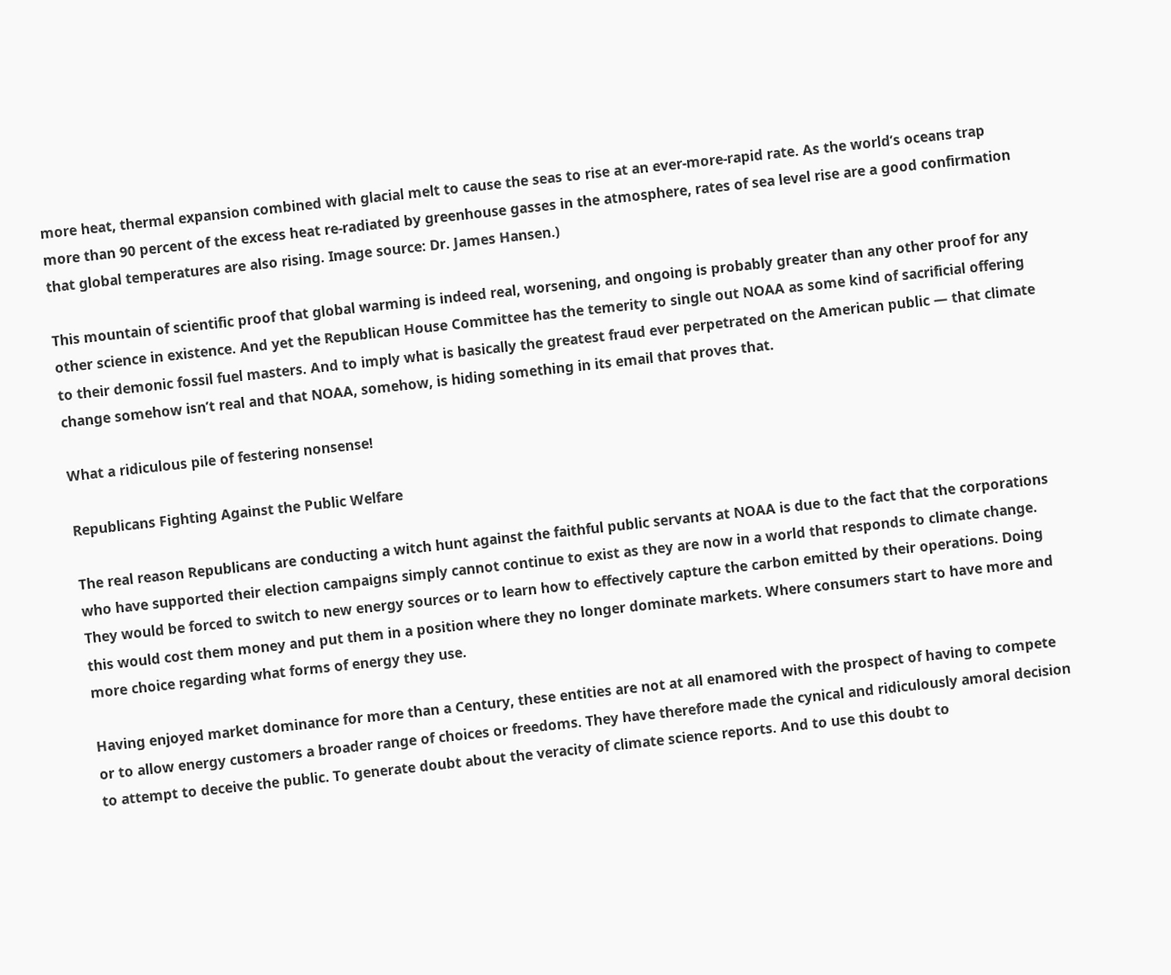more heat, thermal expansion combined with glacial melt to cause the seas to rise at an ever-more-rapid rate. As the world’s oceans trap more than 90 percent of the excess heat re-radiated by greenhouse gasses in the atmosphere, rates of sea level rise are a good confirmation that global temperatures are also rising. Image source: Dr. James Hansen.)

This mountain of scientific proof that global warming is indeed real, worsening, and ongoing is probably greater than any other proof for any other science in existence. And yet the Republican House Committee has the temerity to single out NOAA as some kind of sacrificial offering to their demonic fossil fuel masters. And to imply what is basically the greatest fraud ever perpetrated on the American public — that climate change somehow isn’t real and that NOAA, somehow, is hiding something in its email that proves that.

What a ridiculous pile of festering nonsense!

Republicans Fighting Against the Public Welfare

The real reason Republicans are conducting a witch hunt against the faithful public servants at NOAA is due to the fact that the corporations who have supported their election campaigns simply cannot continue to exist as they are now in a world that responds to climate change. They would be forced to switch to new energy sources or to learn how to effectively capture the carbon emitted by their operations. Doing this would cost them money and put them in a position where they no longer dominate markets. Where consumers start to have more and more choice regarding what forms of energy they use.

Having enjoyed market dominance for more than a Century, these entities are not at all enamored with the prospect of having to compete or to allow energy customers a broader range of choices or freedoms. They have therefore made the cynical and ridiculously amoral decision to attempt to deceive the public. To generate doubt about the veracity of climate science reports. And to use this doubt to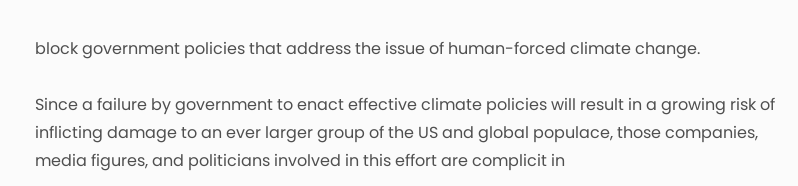block government policies that address the issue of human-forced climate change.

Since a failure by government to enact effective climate policies will result in a growing risk of inflicting damage to an ever larger group of the US and global populace, those companies, media figures, and politicians involved in this effort are complicit in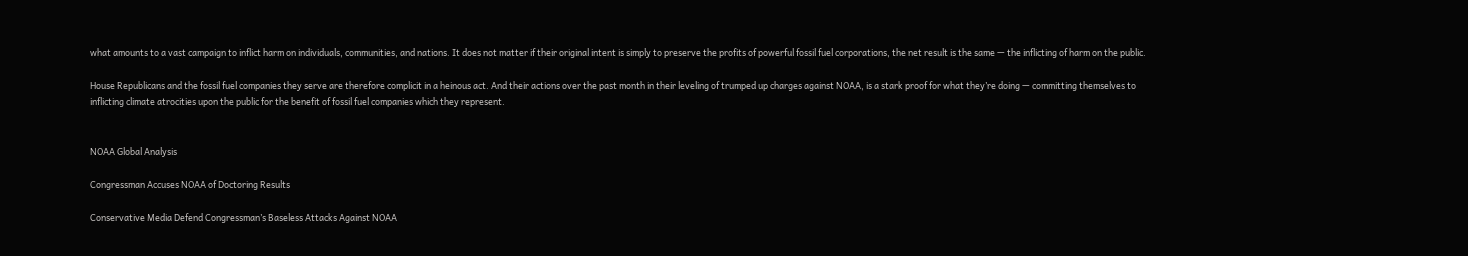what amounts to a vast campaign to inflict harm on individuals, communities, and nations. It does not matter if their original intent is simply to preserve the profits of powerful fossil fuel corporations, the net result is the same — the inflicting of harm on the public.

House Republicans and the fossil fuel companies they serve are therefore complicit in a heinous act. And their actions over the past month in their leveling of trumped up charges against NOAA, is a stark proof for what they’re doing — committing themselves to inflicting climate atrocities upon the public for the benefit of fossil fuel companies which they represent.


NOAA Global Analysis

Congressman Accuses NOAA of Doctoring Results

Conservative Media Defend Congressman’s Baseless Attacks Against NOAA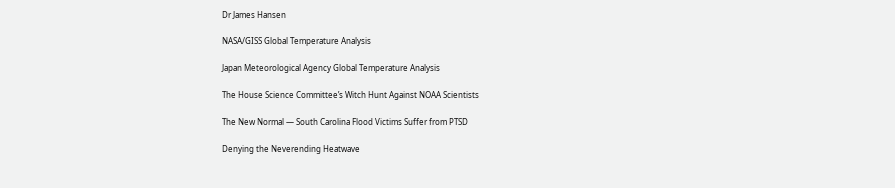Dr James Hansen

NASA/GISS Global Temperature Analysis

Japan Meteorological Agency Global Temperature Analysis

The House Science Committee’s Witch Hunt Against NOAA Scientists

The New Normal — South Carolina Flood Victims Suffer from PTSD

Denying the Neverending Heatwave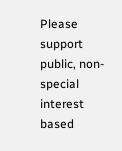Please support public, non-special interest based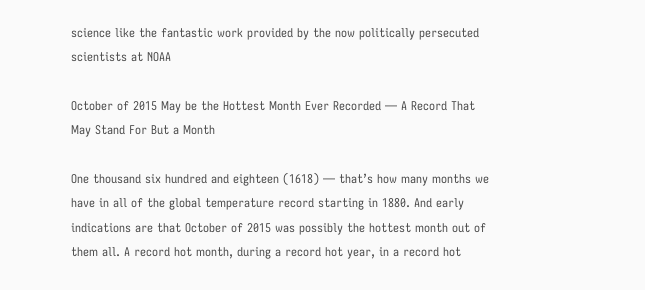science like the fantastic work provided by the now politically persecuted scientists at NOAA

October of 2015 May be the Hottest Month Ever Recorded — A Record That May Stand For But a Month

One thousand six hundred and eighteen (1618) — that’s how many months we have in all of the global temperature record starting in 1880. And early indications are that October of 2015 was possibly the hottest month out of them all. A record hot month, during a record hot year, in a record hot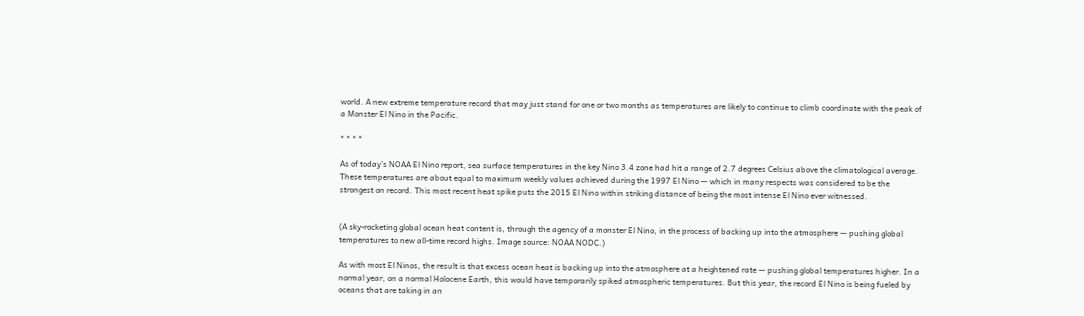world. A new extreme temperature record that may just stand for one or two months as temperatures are likely to continue to climb coordinate with the peak of a Monster El Nino in the Pacific.

* * * *

As of today’s NOAA El Nino report, sea surface temperatures in the key Nino 3.4 zone had hit a range of 2.7 degrees Celsius above the climatological average. These temperatures are about equal to maximum weekly values achieved during the 1997 El Nino — which in many respects was considered to be the strongest on record. This most recent heat spike puts the 2015 El Nino within striking distance of being the most intense El Nino ever witnessed.


(A sky-rocketing global ocean heat content is, through the agency of a monster El Nino, in the process of backing up into the atmosphere — pushing global temperatures to new all-time record highs. Image source: NOAA NODC.)

As with most El Ninos, the result is that excess ocean heat is backing up into the atmosphere at a heightened rate — pushing global temperatures higher. In a normal year, on a normal Holocene Earth, this would have temporarily spiked atmospheric temperatures. But this year, the record El Nino is being fueled by oceans that are taking in an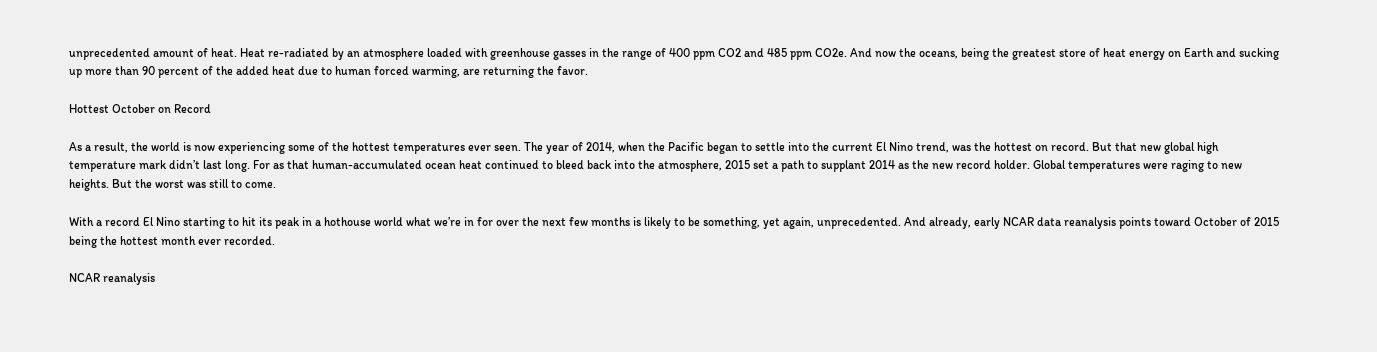unprecedented amount of heat. Heat re-radiated by an atmosphere loaded with greenhouse gasses in the range of 400 ppm CO2 and 485 ppm CO2e. And now the oceans, being the greatest store of heat energy on Earth and sucking up more than 90 percent of the added heat due to human forced warming, are returning the favor.

Hottest October on Record

As a result, the world is now experiencing some of the hottest temperatures ever seen. The year of 2014, when the Pacific began to settle into the current El Nino trend, was the hottest on record. But that new global high temperature mark didn’t last long. For as that human-accumulated ocean heat continued to bleed back into the atmosphere, 2015 set a path to supplant 2014 as the new record holder. Global temperatures were raging to new heights. But the worst was still to come.

With a record El Nino starting to hit its peak in a hothouse world what we’re in for over the next few months is likely to be something, yet again, unprecedented. And already, early NCAR data reanalysis points toward October of 2015 being the hottest month ever recorded.

NCAR reanalysis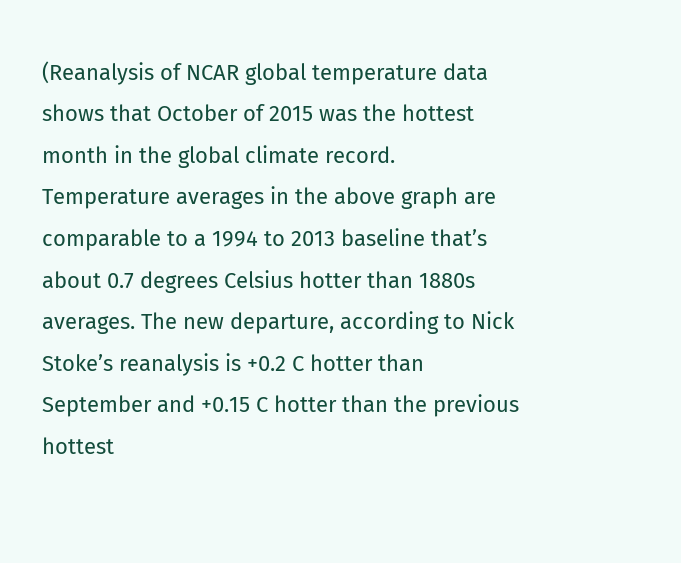(Reanalysis of NCAR global temperature data shows that October of 2015 was the hottest month in the global climate record. Temperature averages in the above graph are comparable to a 1994 to 2013 baseline that’s about 0.7 degrees Celsius hotter than 1880s averages. The new departure, according to Nick Stoke’s reanalysis is +0.2 C hotter than September and +0.15 C hotter than the previous hottest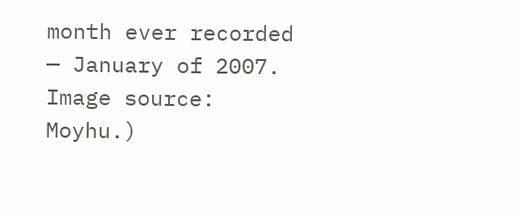month ever recorded — January of 2007. Image source: Moyhu.)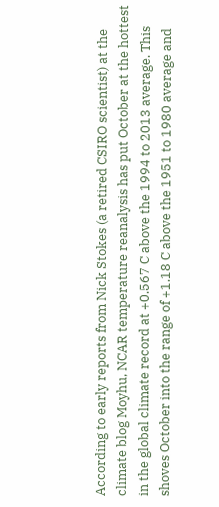According to early reports from Nick Stokes (a retired CSIRO scientist) at the climate blog Moyhu, NCAR temperature reanalysis has put October at the hottest in the global climate record at +0.567 C above the 1994 to 2013 average. This shoves October into the range of +1.18 C above the 1951 to 1980 average and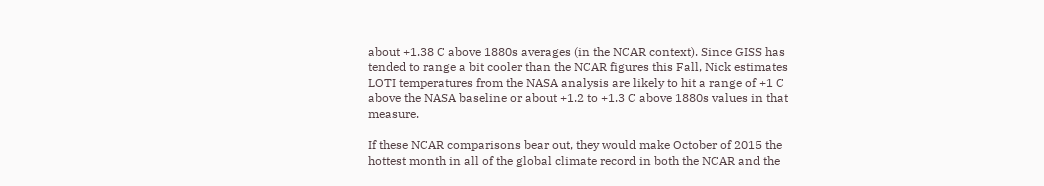about +1.38 C above 1880s averages (in the NCAR context). Since GISS has tended to range a bit cooler than the NCAR figures this Fall, Nick estimates LOTI temperatures from the NASA analysis are likely to hit a range of +1 C above the NASA baseline or about +1.2 to +1.3 C above 1880s values in that measure.

If these NCAR comparisons bear out, they would make October of 2015 the hottest month in all of the global climate record in both the NCAR and the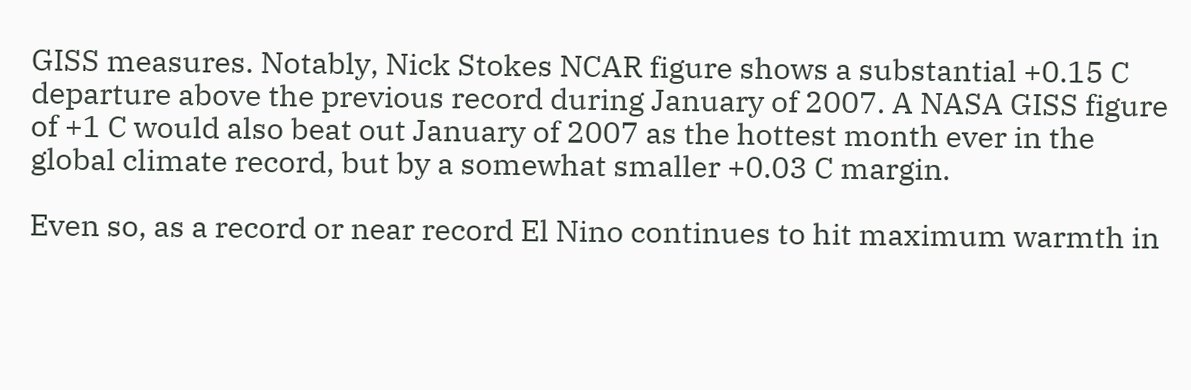GISS measures. Notably, Nick Stokes NCAR figure shows a substantial +0.15 C departure above the previous record during January of 2007. A NASA GISS figure of +1 C would also beat out January of 2007 as the hottest month ever in the global climate record, but by a somewhat smaller +0.03 C margin.

Even so, as a record or near record El Nino continues to hit maximum warmth in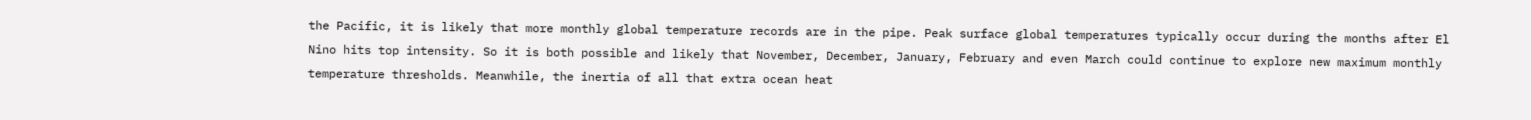the Pacific, it is likely that more monthly global temperature records are in the pipe. Peak surface global temperatures typically occur during the months after El Nino hits top intensity. So it is both possible and likely that November, December, January, February and even March could continue to explore new maximum monthly temperature thresholds. Meanwhile, the inertia of all that extra ocean heat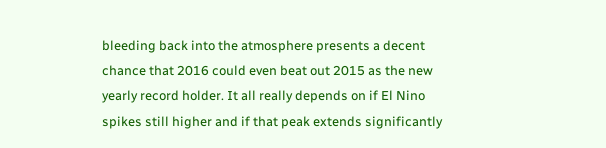bleeding back into the atmosphere presents a decent chance that 2016 could even beat out 2015 as the new yearly record holder. It all really depends on if El Nino spikes still higher and if that peak extends significantly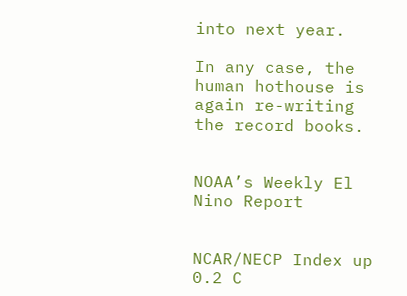into next year.

In any case, the human hothouse is again re-writing the record books.


NOAA’s Weekly El Nino Report


NCAR/NECP Index up 0.2 C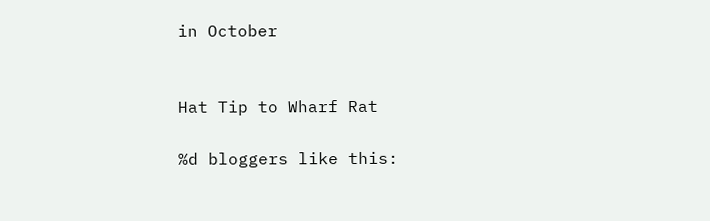in October


Hat Tip to Wharf Rat

%d bloggers like this: